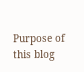Purpose of this blog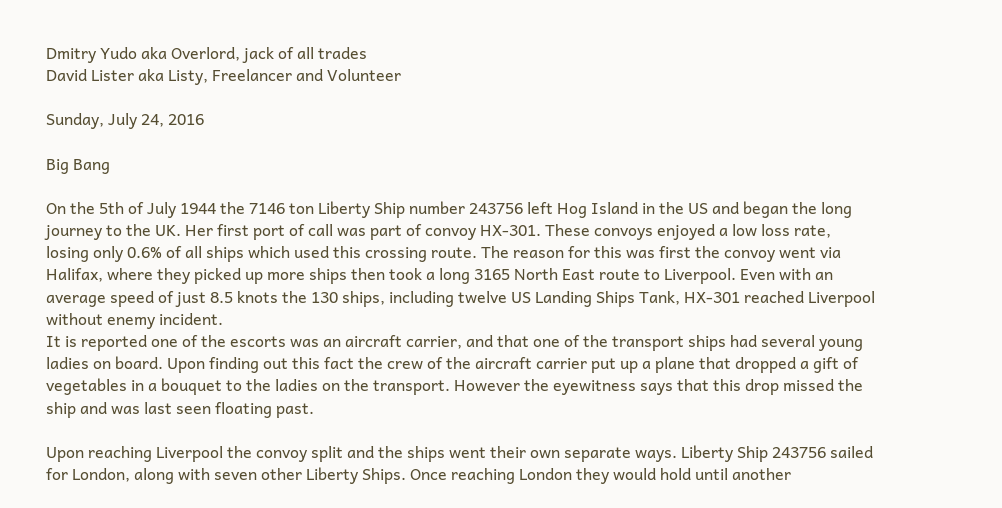Dmitry Yudo aka Overlord, jack of all trades
David Lister aka Listy, Freelancer and Volunteer

Sunday, July 24, 2016

Big Bang

On the 5th of July 1944 the 7146 ton Liberty Ship number 243756 left Hog Island in the US and began the long journey to the UK. Her first port of call was part of convoy HX-301. These convoys enjoyed a low loss rate, losing only 0.6% of all ships which used this crossing route. The reason for this was first the convoy went via Halifax, where they picked up more ships then took a long 3165 North East route to Liverpool. Even with an average speed of just 8.5 knots the 130 ships, including twelve US Landing Ships Tank, HX-301 reached Liverpool without enemy incident.
It is reported one of the escorts was an aircraft carrier, and that one of the transport ships had several young ladies on board. Upon finding out this fact the crew of the aircraft carrier put up a plane that dropped a gift of vegetables in a bouquet to the ladies on the transport. However the eyewitness says that this drop missed the ship and was last seen floating past.

Upon reaching Liverpool the convoy split and the ships went their own separate ways. Liberty Ship 243756 sailed for London, along with seven other Liberty Ships. Once reaching London they would hold until another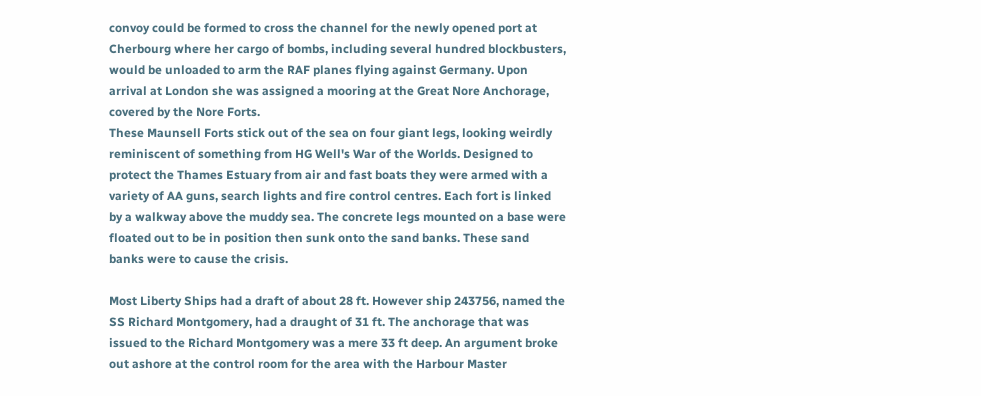convoy could be formed to cross the channel for the newly opened port at Cherbourg where her cargo of bombs, including several hundred blockbusters, would be unloaded to arm the RAF planes flying against Germany. Upon arrival at London she was assigned a mooring at the Great Nore Anchorage, covered by the Nore Forts.
These Maunsell Forts stick out of the sea on four giant legs, looking weirdly reminiscent of something from HG Well's War of the Worlds. Designed to protect the Thames Estuary from air and fast boats they were armed with a variety of AA guns, search lights and fire control centres. Each fort is linked by a walkway above the muddy sea. The concrete legs mounted on a base were floated out to be in position then sunk onto the sand banks. These sand banks were to cause the crisis.

Most Liberty Ships had a draft of about 28 ft. However ship 243756, named the SS Richard Montgomery, had a draught of 31 ft. The anchorage that was issued to the Richard Montgomery was a mere 33 ft deep. An argument broke out ashore at the control room for the area with the Harbour Master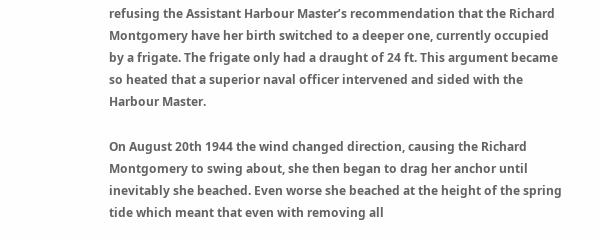refusing the Assistant Harbour Master’s recommendation that the Richard Montgomery have her birth switched to a deeper one, currently occupied by a frigate. The frigate only had a draught of 24 ft. This argument became so heated that a superior naval officer intervened and sided with the Harbour Master.

On August 20th 1944 the wind changed direction, causing the Richard Montgomery to swing about, she then began to drag her anchor until inevitably she beached. Even worse she beached at the height of the spring tide which meant that even with removing all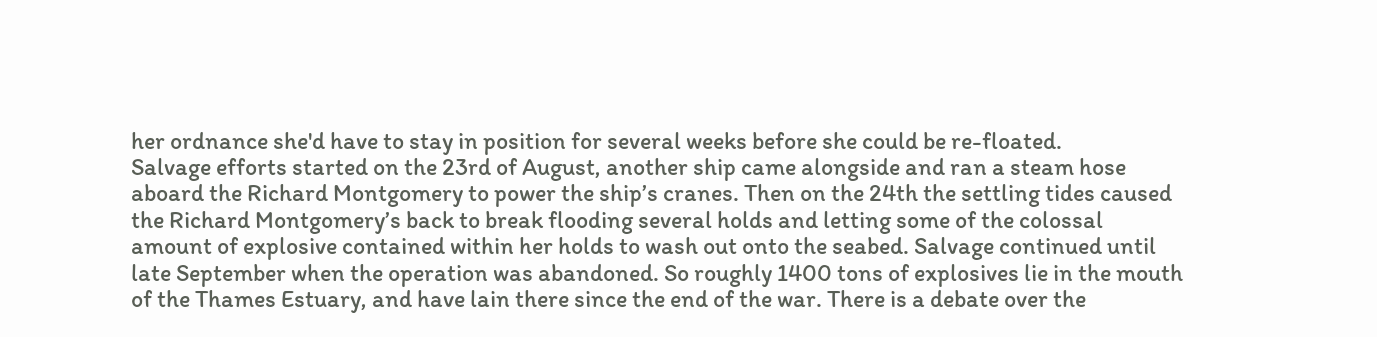her ordnance she'd have to stay in position for several weeks before she could be re-floated.
Salvage efforts started on the 23rd of August, another ship came alongside and ran a steam hose aboard the Richard Montgomery to power the ship’s cranes. Then on the 24th the settling tides caused the Richard Montgomery’s back to break flooding several holds and letting some of the colossal amount of explosive contained within her holds to wash out onto the seabed. Salvage continued until late September when the operation was abandoned. So roughly 1400 tons of explosives lie in the mouth of the Thames Estuary, and have lain there since the end of the war. There is a debate over the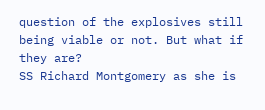question of the explosives still being viable or not. But what if they are?
SS Richard Montgomery as she is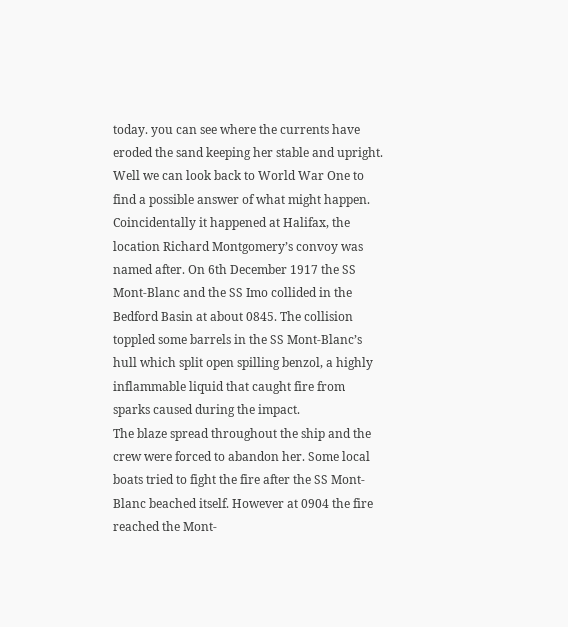today. you can see where the currents have eroded the sand keeping her stable and upright.
Well we can look back to World War One to find a possible answer of what might happen. Coincidentally it happened at Halifax, the location Richard Montgomery’s convoy was named after. On 6th December 1917 the SS Mont-Blanc and the SS Imo collided in the Bedford Basin at about 0845. The collision toppled some barrels in the SS Mont-Blanc’s hull which split open spilling benzol, a highly inflammable liquid that caught fire from sparks caused during the impact.
The blaze spread throughout the ship and the crew were forced to abandon her. Some local boats tried to fight the fire after the SS Mont-Blanc beached itself. However at 0904 the fire reached the Mont-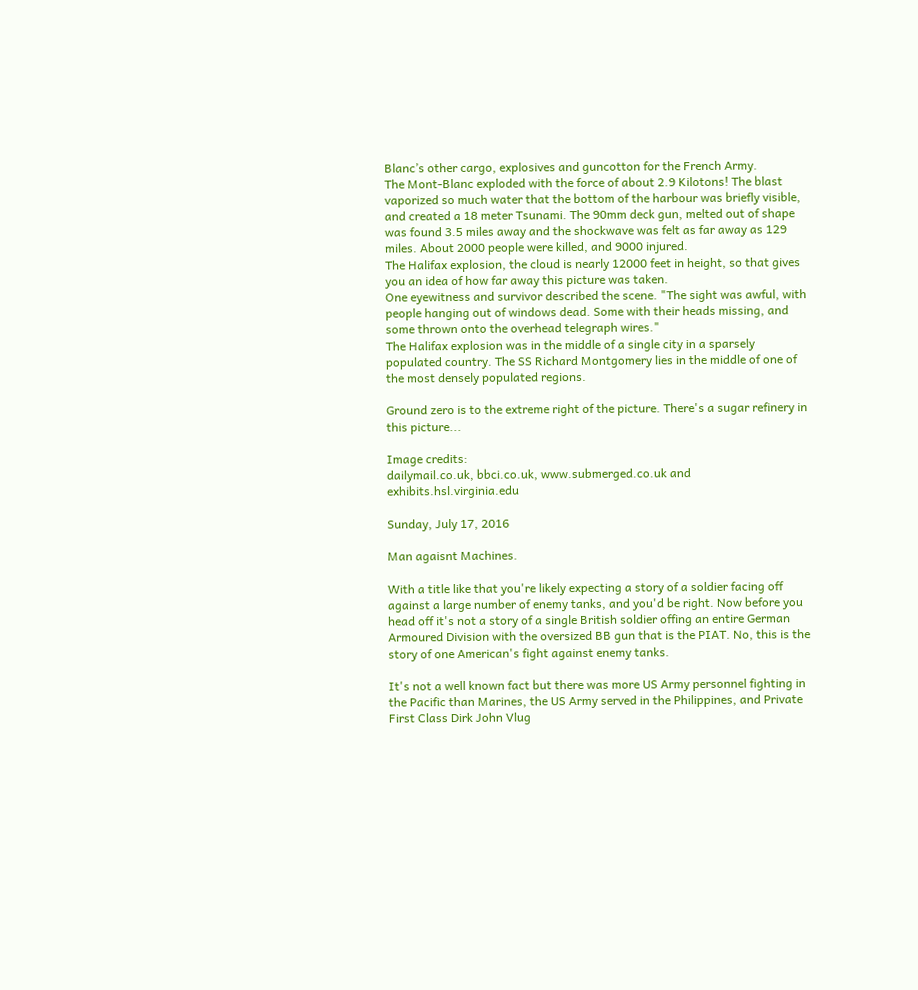Blanc’s other cargo, explosives and guncotton for the French Army.
The Mont-Blanc exploded with the force of about 2.9 Kilotons! The blast vaporized so much water that the bottom of the harbour was briefly visible, and created a 18 meter Tsunami. The 90mm deck gun, melted out of shape was found 3.5 miles away and the shockwave was felt as far away as 129 miles. About 2000 people were killed, and 9000 injured.
The Halifax explosion, the cloud is nearly 12000 feet in height, so that gives you an idea of how far away this picture was taken.
One eyewitness and survivor described the scene. "The sight was awful, with people hanging out of windows dead. Some with their heads missing, and some thrown onto the overhead telegraph wires."
The Halifax explosion was in the middle of a single city in a sparsely populated country. The SS Richard Montgomery lies in the middle of one of the most densely populated regions.

Ground zero is to the extreme right of the picture. There's a sugar refinery in this picture...

Image credits:
dailymail.co.uk, bbci.co.uk, www.submerged.co.uk and exhibits.hsl.virginia.edu

Sunday, July 17, 2016

Man agaisnt Machines.

With a title like that you're likely expecting a story of a soldier facing off against a large number of enemy tanks, and you'd be right. Now before you head off it's not a story of a single British soldier offing an entire German Armoured Division with the oversized BB gun that is the PIAT. No, this is the story of one American's fight against enemy tanks.

It's not a well known fact but there was more US Army personnel fighting in the Pacific than Marines, the US Army served in the Philippines, and Private First Class Dirk John Vlug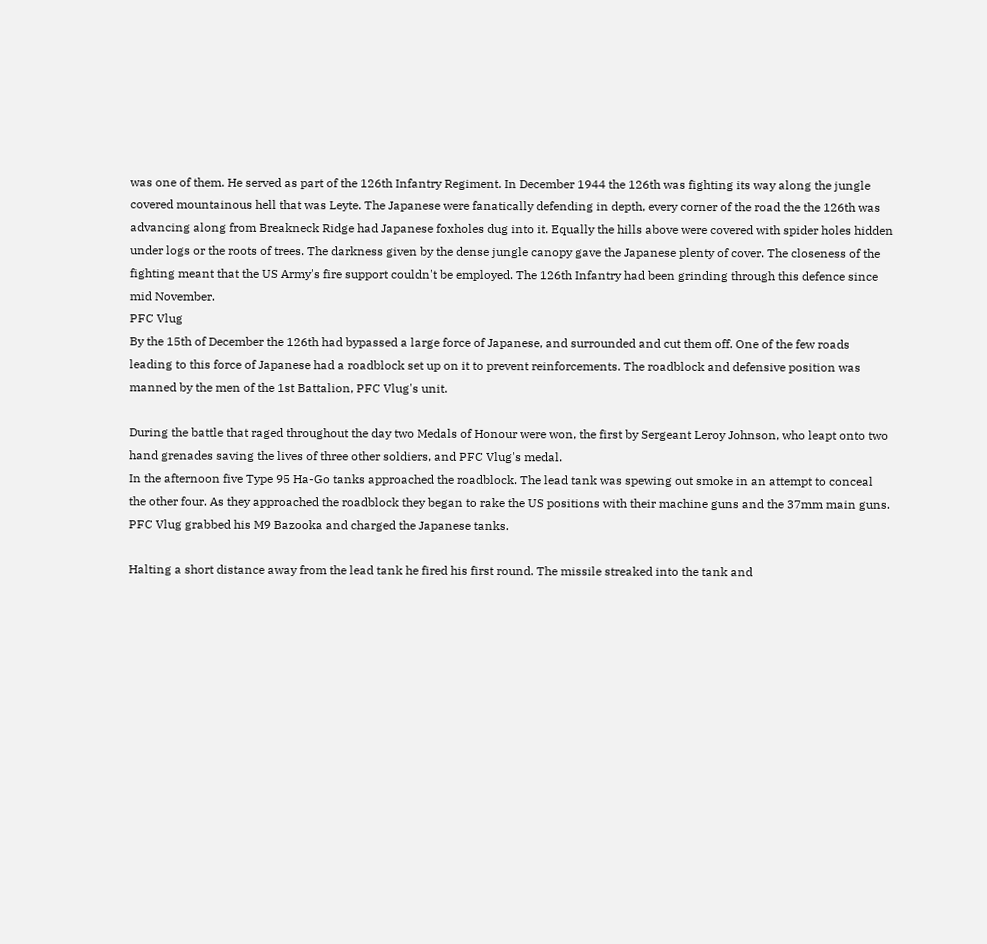was one of them. He served as part of the 126th Infantry Regiment. In December 1944 the 126th was fighting its way along the jungle covered mountainous hell that was Leyte. The Japanese were fanatically defending in depth, every corner of the road the the 126th was advancing along from Breakneck Ridge had Japanese foxholes dug into it. Equally the hills above were covered with spider holes hidden under logs or the roots of trees. The darkness given by the dense jungle canopy gave the Japanese plenty of cover. The closeness of the fighting meant that the US Army's fire support couldn't be employed. The 126th Infantry had been grinding through this defence since mid November.
PFC Vlug
By the 15th of December the 126th had bypassed a large force of Japanese, and surrounded and cut them off. One of the few roads leading to this force of Japanese had a roadblock set up on it to prevent reinforcements. The roadblock and defensive position was manned by the men of the 1st Battalion, PFC Vlug's unit.

During the battle that raged throughout the day two Medals of Honour were won, the first by Sergeant Leroy Johnson, who leapt onto two hand grenades saving the lives of three other soldiers, and PFC Vlug's medal.
In the afternoon five Type 95 Ha-Go tanks approached the roadblock. The lead tank was spewing out smoke in an attempt to conceal the other four. As they approached the roadblock they began to rake the US positions with their machine guns and the 37mm main guns. PFC Vlug grabbed his M9 Bazooka and charged the Japanese tanks.

Halting a short distance away from the lead tank he fired his first round. The missile streaked into the tank and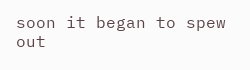soon it began to spew out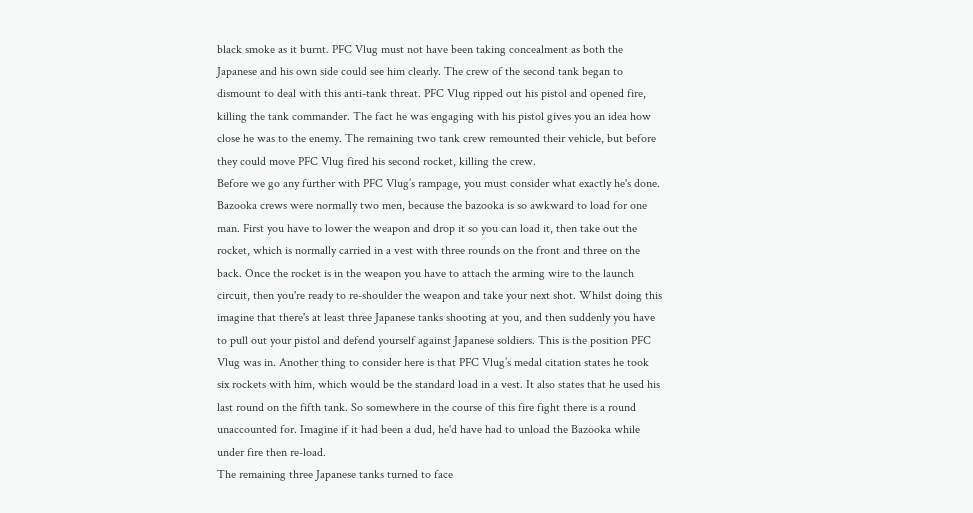black smoke as it burnt. PFC Vlug must not have been taking concealment as both the Japanese and his own side could see him clearly. The crew of the second tank began to dismount to deal with this anti-tank threat. PFC Vlug ripped out his pistol and opened fire, killing the tank commander. The fact he was engaging with his pistol gives you an idea how close he was to the enemy. The remaining two tank crew remounted their vehicle, but before they could move PFC Vlug fired his second rocket, killing the crew.
Before we go any further with PFC Vlug’s rampage, you must consider what exactly he's done. Bazooka crews were normally two men, because the bazooka is so awkward to load for one man. First you have to lower the weapon and drop it so you can load it, then take out the rocket, which is normally carried in a vest with three rounds on the front and three on the back. Once the rocket is in the weapon you have to attach the arming wire to the launch circuit, then you're ready to re-shoulder the weapon and take your next shot. Whilst doing this imagine that there's at least three Japanese tanks shooting at you, and then suddenly you have to pull out your pistol and defend yourself against Japanese soldiers. This is the position PFC Vlug was in. Another thing to consider here is that PFC Vlug’s medal citation states he took six rockets with him, which would be the standard load in a vest. It also states that he used his last round on the fifth tank. So somewhere in the course of this fire fight there is a round unaccounted for. Imagine if it had been a dud, he'd have had to unload the Bazooka while under fire then re-load.
The remaining three Japanese tanks turned to face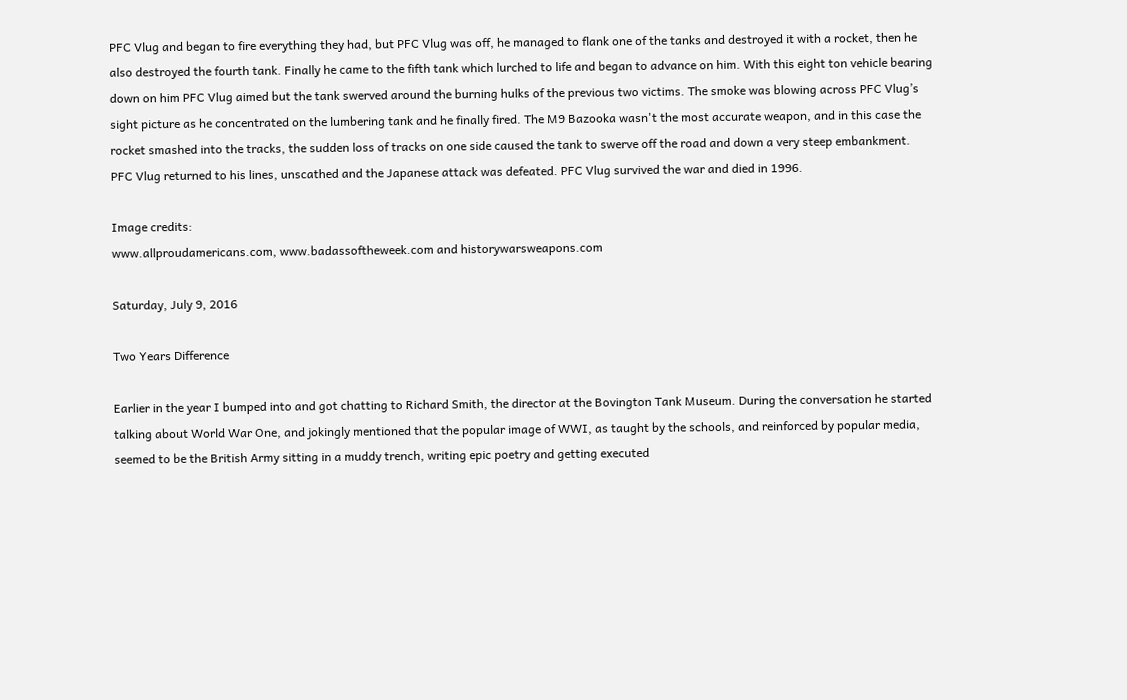PFC Vlug and began to fire everything they had, but PFC Vlug was off, he managed to flank one of the tanks and destroyed it with a rocket, then he also destroyed the fourth tank. Finally he came to the fifth tank which lurched to life and began to advance on him. With this eight ton vehicle bearing down on him PFC Vlug aimed but the tank swerved around the burning hulks of the previous two victims. The smoke was blowing across PFC Vlug’s sight picture as he concentrated on the lumbering tank and he finally fired. The M9 Bazooka wasn't the most accurate weapon, and in this case the rocket smashed into the tracks, the sudden loss of tracks on one side caused the tank to swerve off the road and down a very steep embankment.
PFC Vlug returned to his lines, unscathed and the Japanese attack was defeated. PFC Vlug survived the war and died in 1996.

Image credits:
www.allproudamericans.com, www.badassoftheweek.com and historywarsweapons.com

Saturday, July 9, 2016

Two Years Difference

Earlier in the year I bumped into and got chatting to Richard Smith, the director at the Bovington Tank Museum. During the conversation he started talking about World War One, and jokingly mentioned that the popular image of WWI, as taught by the schools, and reinforced by popular media, seemed to be the British Army sitting in a muddy trench, writing epic poetry and getting executed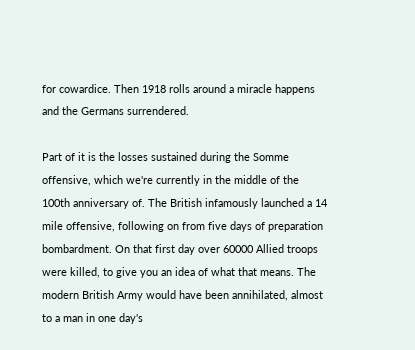for cowardice. Then 1918 rolls around a miracle happens and the Germans surrendered.

Part of it is the losses sustained during the Somme offensive, which we're currently in the middle of the 100th anniversary of. The British infamously launched a 14 mile offensive, following on from five days of preparation bombardment. On that first day over 60000 Allied troops were killed, to give you an idea of what that means. The modern British Army would have been annihilated, almost to a man in one day's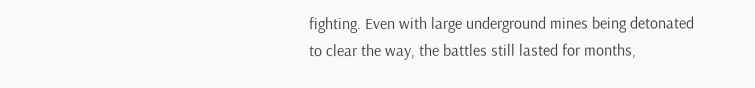fighting. Even with large underground mines being detonated to clear the way, the battles still lasted for months,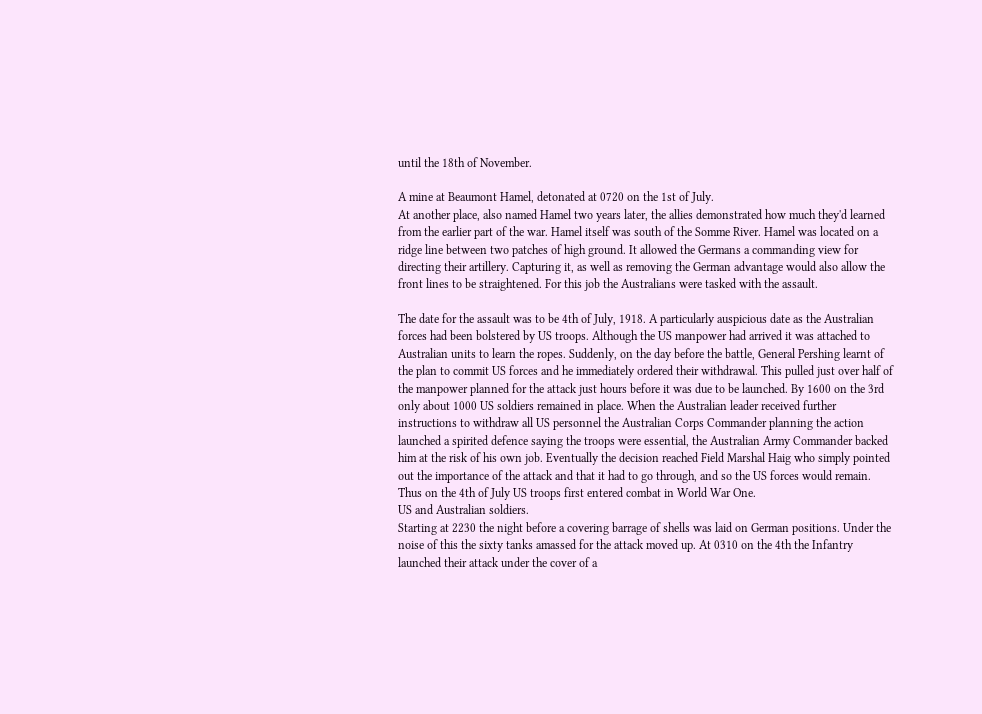until the 18th of November.

A mine at Beaumont Hamel, detonated at 0720 on the 1st of July.
At another place, also named Hamel two years later, the allies demonstrated how much they'd learned from the earlier part of the war. Hamel itself was south of the Somme River. Hamel was located on a ridge line between two patches of high ground. It allowed the Germans a commanding view for directing their artillery. Capturing it, as well as removing the German advantage would also allow the front lines to be straightened. For this job the Australians were tasked with the assault.

The date for the assault was to be 4th of July, 1918. A particularly auspicious date as the Australian forces had been bolstered by US troops. Although the US manpower had arrived it was attached to Australian units to learn the ropes. Suddenly, on the day before the battle, General Pershing learnt of the plan to commit US forces and he immediately ordered their withdrawal. This pulled just over half of the manpower planned for the attack just hours before it was due to be launched. By 1600 on the 3rd only about 1000 US soldiers remained in place. When the Australian leader received further instructions to withdraw all US personnel the Australian Corps Commander planning the action launched a spirited defence saying the troops were essential, the Australian Army Commander backed him at the risk of his own job. Eventually the decision reached Field Marshal Haig who simply pointed out the importance of the attack and that it had to go through, and so the US forces would remain. Thus on the 4th of July US troops first entered combat in World War One.
US and Australian soldiers.
Starting at 2230 the night before a covering barrage of shells was laid on German positions. Under the noise of this the sixty tanks amassed for the attack moved up. At 0310 on the 4th the Infantry launched their attack under the cover of a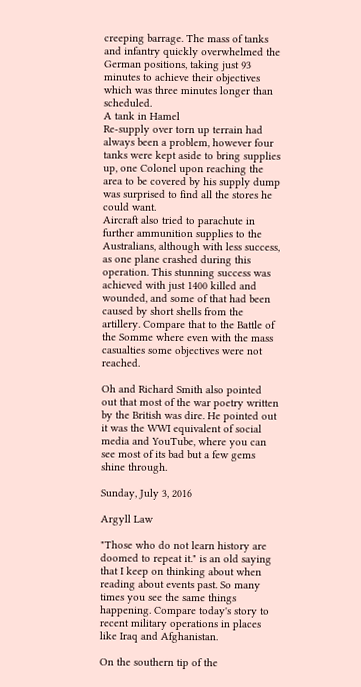creeping barrage. The mass of tanks and infantry quickly overwhelmed the German positions, taking just 93 minutes to achieve their objectives which was three minutes longer than scheduled.
A tank in Hamel
Re-supply over torn up terrain had always been a problem, however four tanks were kept aside to bring supplies up, one Colonel upon reaching the area to be covered by his supply dump was surprised to find all the stores he could want.
Aircraft also tried to parachute in further ammunition supplies to the Australians, although with less success, as one plane crashed during this operation. This stunning success was achieved with just 1400 killed and wounded, and some of that had been caused by short shells from the artillery. Compare that to the Battle of the Somme where even with the mass casualties some objectives were not reached.

Oh and Richard Smith also pointed out that most of the war poetry written by the British was dire. He pointed out it was the WWI equivalent of social media and YouTube, where you can see most of its bad but a few gems shine through.

Sunday, July 3, 2016

Argyll Law

"Those who do not learn history are doomed to repeat it." is an old saying that I keep on thinking about when reading about events past. So many times you see the same things happening. Compare today's story to recent military operations in places like Iraq and Afghanistan.

On the southern tip of the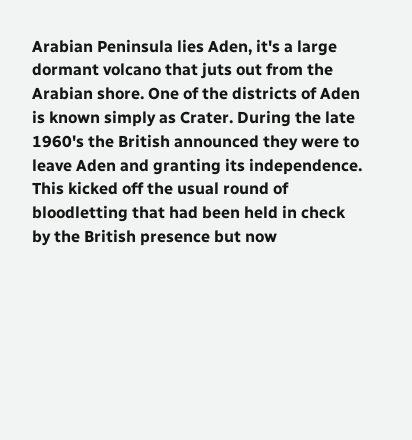Arabian Peninsula lies Aden, it's a large dormant volcano that juts out from the Arabian shore. One of the districts of Aden is known simply as Crater. During the late 1960's the British announced they were to leave Aden and granting its independence. This kicked off the usual round of bloodletting that had been held in check by the British presence but now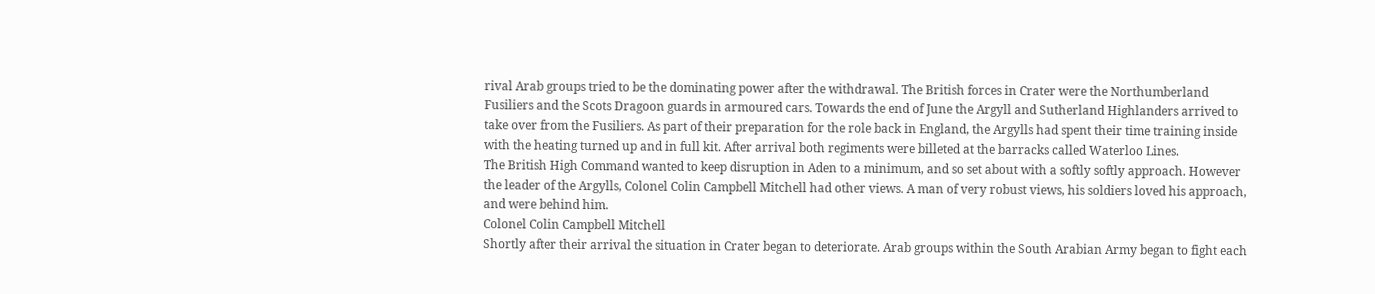rival Arab groups tried to be the dominating power after the withdrawal. The British forces in Crater were the Northumberland Fusiliers and the Scots Dragoon guards in armoured cars. Towards the end of June the Argyll and Sutherland Highlanders arrived to take over from the Fusiliers. As part of their preparation for the role back in England, the Argylls had spent their time training inside with the heating turned up and in full kit. After arrival both regiments were billeted at the barracks called Waterloo Lines.
The British High Command wanted to keep disruption in Aden to a minimum, and so set about with a softly softly approach. However the leader of the Argylls, Colonel Colin Campbell Mitchell had other views. A man of very robust views, his soldiers loved his approach, and were behind him.
Colonel Colin Campbell Mitchell
Shortly after their arrival the situation in Crater began to deteriorate. Arab groups within the South Arabian Army began to fight each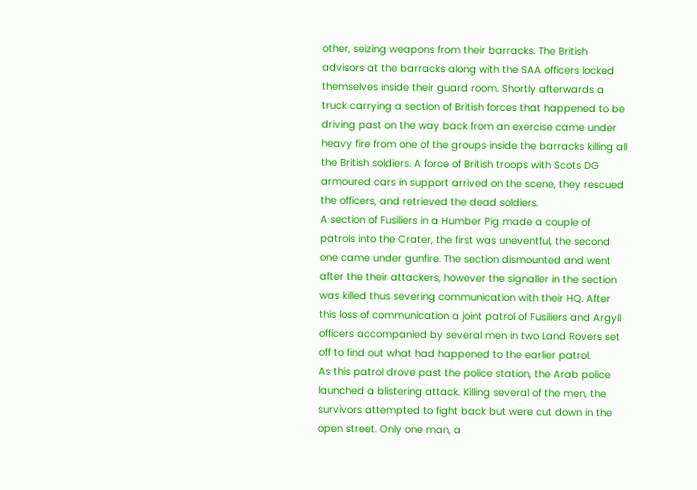other, seizing weapons from their barracks. The British advisors at the barracks along with the SAA officers locked themselves inside their guard room. Shortly afterwards a truck carrying a section of British forces that happened to be driving past on the way back from an exercise came under heavy fire from one of the groups inside the barracks killing all the British soldiers. A force of British troops with Scots DG armoured cars in support arrived on the scene, they rescued the officers, and retrieved the dead soldiers.
A section of Fusiliers in a Humber Pig made a couple of patrols into the Crater, the first was uneventful, the second one came under gunfire. The section dismounted and went after the their attackers, however the signaller in the section was killed thus severing communication with their HQ. After this loss of communication a joint patrol of Fusiliers and Argyll officers accompanied by several men in two Land Rovers set off to find out what had happened to the earlier patrol.
As this patrol drove past the police station, the Arab police launched a blistering attack. Killing several of the men, the survivors attempted to fight back but were cut down in the open street. Only one man, a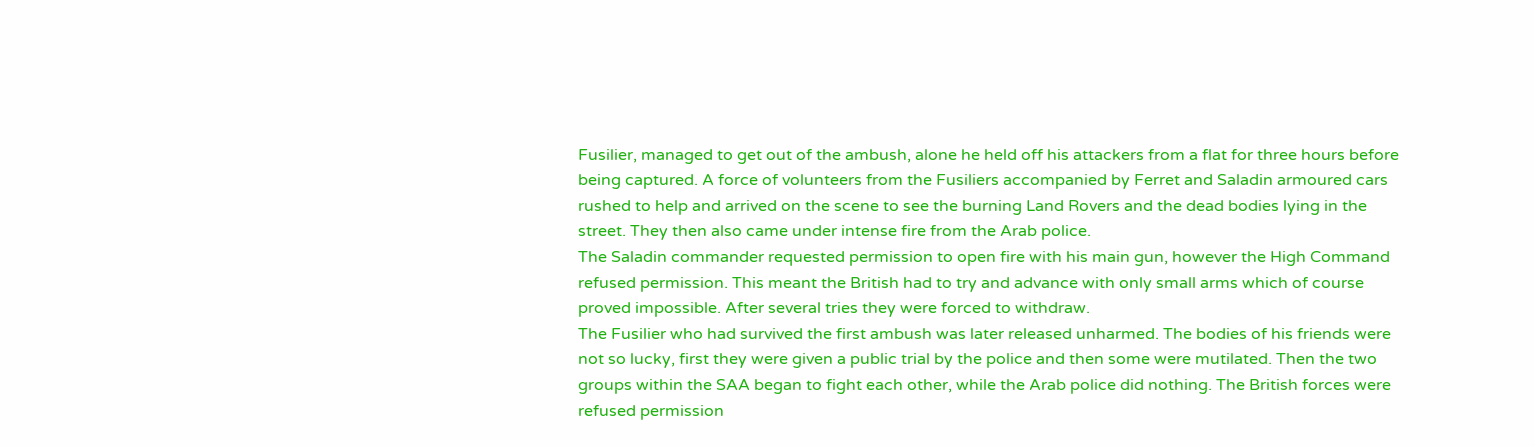Fusilier, managed to get out of the ambush, alone he held off his attackers from a flat for three hours before being captured. A force of volunteers from the Fusiliers accompanied by Ferret and Saladin armoured cars rushed to help and arrived on the scene to see the burning Land Rovers and the dead bodies lying in the street. They then also came under intense fire from the Arab police.
The Saladin commander requested permission to open fire with his main gun, however the High Command refused permission. This meant the British had to try and advance with only small arms which of course proved impossible. After several tries they were forced to withdraw.
The Fusilier who had survived the first ambush was later released unharmed. The bodies of his friends were not so lucky, first they were given a public trial by the police and then some were mutilated. Then the two groups within the SAA began to fight each other, while the Arab police did nothing. The British forces were refused permission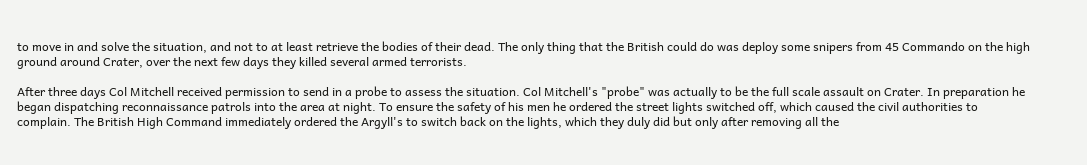to move in and solve the situation, and not to at least retrieve the bodies of their dead. The only thing that the British could do was deploy some snipers from 45 Commando on the high ground around Crater, over the next few days they killed several armed terrorists.

After three days Col Mitchell received permission to send in a probe to assess the situation. Col Mitchell's "probe" was actually to be the full scale assault on Crater. In preparation he began dispatching reconnaissance patrols into the area at night. To ensure the safety of his men he ordered the street lights switched off, which caused the civil authorities to complain. The British High Command immediately ordered the Argyll's to switch back on the lights, which they duly did but only after removing all the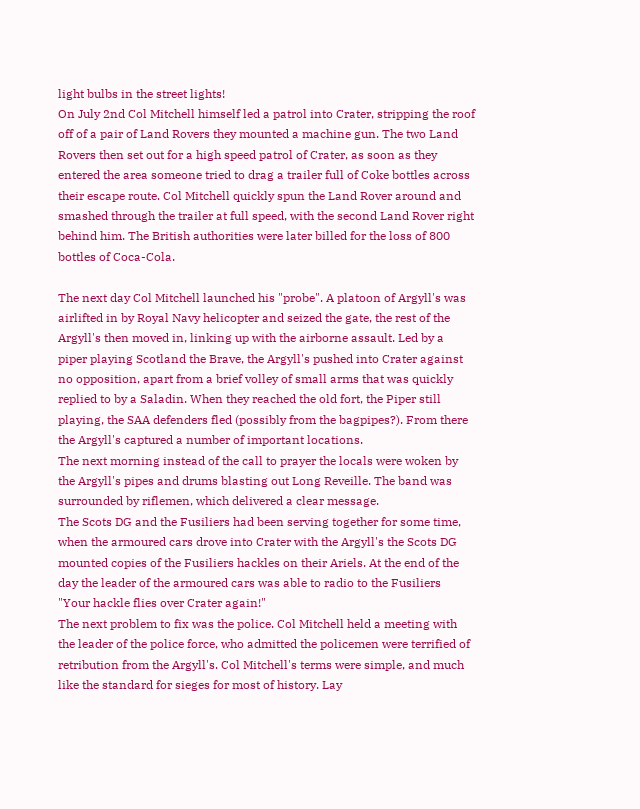light bulbs in the street lights!
On July 2nd Col Mitchell himself led a patrol into Crater, stripping the roof off of a pair of Land Rovers they mounted a machine gun. The two Land Rovers then set out for a high speed patrol of Crater, as soon as they entered the area someone tried to drag a trailer full of Coke bottles across their escape route. Col Mitchell quickly spun the Land Rover around and smashed through the trailer at full speed, with the second Land Rover right behind him. The British authorities were later billed for the loss of 800 bottles of Coca-Cola.

The next day Col Mitchell launched his "probe". A platoon of Argyll's was airlifted in by Royal Navy helicopter and seized the gate, the rest of the Argyll's then moved in, linking up with the airborne assault. Led by a piper playing Scotland the Brave, the Argyll's pushed into Crater against no opposition, apart from a brief volley of small arms that was quickly replied to by a Saladin. When they reached the old fort, the Piper still playing, the SAA defenders fled (possibly from the bagpipes?). From there the Argyll's captured a number of important locations.
The next morning instead of the call to prayer the locals were woken by the Argyll's pipes and drums blasting out Long Reveille. The band was surrounded by riflemen, which delivered a clear message.
The Scots DG and the Fusiliers had been serving together for some time, when the armoured cars drove into Crater with the Argyll's the Scots DG mounted copies of the Fusiliers hackles on their Ariels. At the end of the day the leader of the armoured cars was able to radio to the Fusiliers "Your hackle flies over Crater again!"
The next problem to fix was the police. Col Mitchell held a meeting with the leader of the police force, who admitted the policemen were terrified of retribution from the Argyll's. Col Mitchell's terms were simple, and much like the standard for sieges for most of history. Lay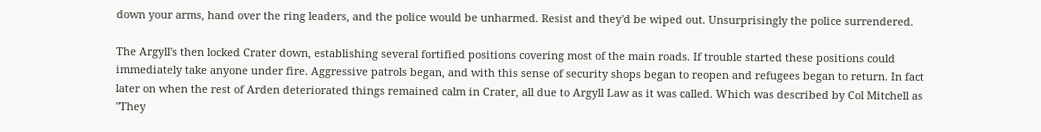down your arms, hand over the ring leaders, and the police would be unharmed. Resist and they'd be wiped out. Unsurprisingly the police surrendered.

The Argyll's then locked Crater down, establishing several fortified positions covering most of the main roads. If trouble started these positions could immediately take anyone under fire. Aggressive patrols began, and with this sense of security shops began to reopen and refugees began to return. In fact later on when the rest of Arden deteriorated things remained calm in Crater, all due to Argyll Law as it was called. Which was described by Col Mitchell as "They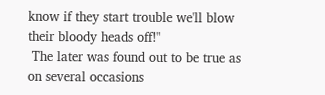know if they start trouble we'll blow their bloody heads off!"
 The later was found out to be true as on several occasions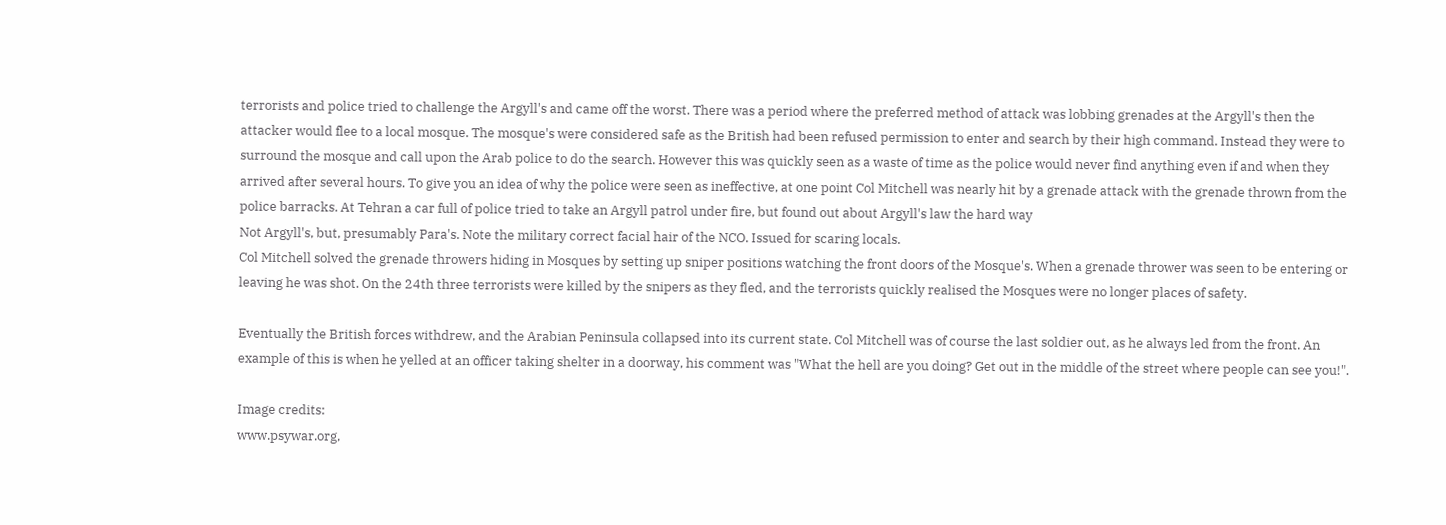terrorists and police tried to challenge the Argyll's and came off the worst. There was a period where the preferred method of attack was lobbing grenades at the Argyll's then the attacker would flee to a local mosque. The mosque's were considered safe as the British had been refused permission to enter and search by their high command. Instead they were to surround the mosque and call upon the Arab police to do the search. However this was quickly seen as a waste of time as the police would never find anything even if and when they arrived after several hours. To give you an idea of why the police were seen as ineffective, at one point Col Mitchell was nearly hit by a grenade attack with the grenade thrown from the police barracks. At Tehran a car full of police tried to take an Argyll patrol under fire, but found out about Argyll's law the hard way
Not Argyll's, but, presumably Para's. Note the military correct facial hair of the NCO. Issued for scaring locals.
Col Mitchell solved the grenade throwers hiding in Mosques by setting up sniper positions watching the front doors of the Mosque's. When a grenade thrower was seen to be entering or leaving he was shot. On the 24th three terrorists were killed by the snipers as they fled, and the terrorists quickly realised the Mosques were no longer places of safety.

Eventually the British forces withdrew, and the Arabian Peninsula collapsed into its current state. Col Mitchell was of course the last soldier out, as he always led from the front. An example of this is when he yelled at an officer taking shelter in a doorway, his comment was "What the hell are you doing? Get out in the middle of the street where people can see you!".

Image credits:
www.psywar.org,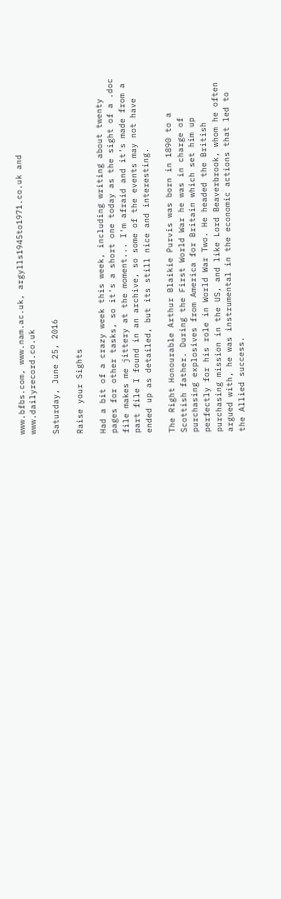www.bfbs.com, www.nam.ac.uk, argylls1945to1971.co.uk and www.dailyrecord.co.uk

Saturday, June 25, 2016

Raise your Sights

Had a bit of a crazy week this week, including writing about twenty pages for other tasks, so it's a short one today as the sight of a .doc file makes me jittery at the moment... I'm afraid and it's made from a part file I found in an archive, so some of the events may not have ended up as detailed, but its still nice and interesting.

The Right Honourable Arthur Blaikie Purvis was born in 1890 to a Scottish father. During the First World War he was in charge of purchasing explosives from America for Britain which set him up perfectly for his role in World War Two. He headed the British purchasing mission in the US, and like Lord Beaverbrook, whom he often argued with, he was instrumental in the economic actions that led to the Allied success.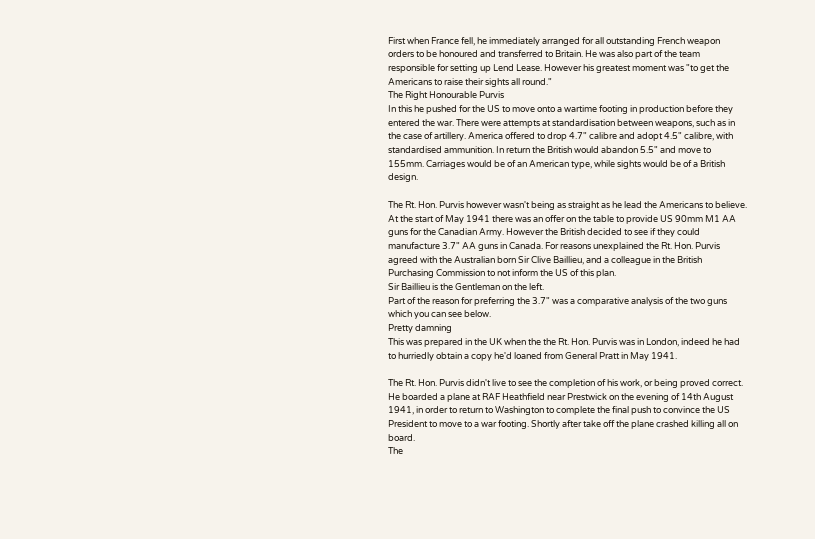First when France fell, he immediately arranged for all outstanding French weapon orders to be honoured and transferred to Britain. He was also part of the team responsible for setting up Lend Lease. However his greatest moment was "to get the Americans to raise their sights all round."
The Right Honourable Purvis
In this he pushed for the US to move onto a wartime footing in production before they entered the war. There were attempts at standardisation between weapons, such as in the case of artillery. America offered to drop 4.7" calibre and adopt 4.5" calibre, with standardised ammunition. In return the British would abandon 5.5" and move to 155mm. Carriages would be of an American type, while sights would be of a British design.

The Rt. Hon. Purvis however wasn't being as straight as he lead the Americans to believe. At the start of May 1941 there was an offer on the table to provide US 90mm M1 AA guns for the Canadian Army. However the British decided to see if they could manufacture 3.7" AA guns in Canada. For reasons unexplained the Rt. Hon. Purvis agreed with the Australian born Sir Clive Baillieu, and a colleague in the British Purchasing Commission to not inform the US of this plan.
Sir Baillieu is the Gentleman on the left.
Part of the reason for preferring the 3.7" was a comparative analysis of the two guns which you can see below.
Pretty damning
This was prepared in the UK when the the Rt. Hon. Purvis was in London, indeed he had to hurriedly obtain a copy he'd loaned from General Pratt in May 1941.

The Rt. Hon. Purvis didn't live to see the completion of his work, or being proved correct. He boarded a plane at RAF Heathfield near Prestwick on the evening of 14th August 1941, in order to return to Washington to complete the final push to convince the US President to move to a war footing. Shortly after take off the plane crashed killing all on board.
The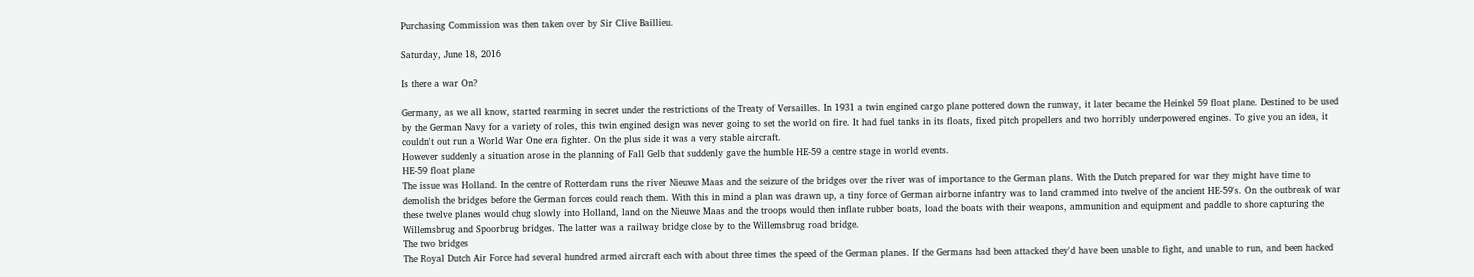Purchasing Commission was then taken over by Sir Clive Baillieu.

Saturday, June 18, 2016

Is there a war On?

Germany, as we all know, started rearming in secret under the restrictions of the Treaty of Versailles. In 1931 a twin engined cargo plane pottered down the runway, it later became the Heinkel 59 float plane. Destined to be used by the German Navy for a variety of roles, this twin engined design was never going to set the world on fire. It had fuel tanks in its floats, fixed pitch propellers and two horribly underpowered engines. To give you an idea, it couldn't out run a World War One era fighter. On the plus side it was a very stable aircraft.
However suddenly a situation arose in the planning of Fall Gelb that suddenly gave the humble HE-59 a centre stage in world events.
HE-59 float plane
The issue was Holland. In the centre of Rotterdam runs the river Nieuwe Maas and the seizure of the bridges over the river was of importance to the German plans. With the Dutch prepared for war they might have time to demolish the bridges before the German forces could reach them. With this in mind a plan was drawn up, a tiny force of German airborne infantry was to land crammed into twelve of the ancient HE-59's. On the outbreak of war these twelve planes would chug slowly into Holland, land on the Nieuwe Maas and the troops would then inflate rubber boats, load the boats with their weapons, ammunition and equipment and paddle to shore capturing the Willemsbrug and Spoorbrug bridges. The latter was a railway bridge close by to the Willemsbrug road bridge.
The two bridges
The Royal Dutch Air Force had several hundred armed aircraft each with about three times the speed of the German planes. If the Germans had been attacked they'd have been unable to fight, and unable to run, and been hacked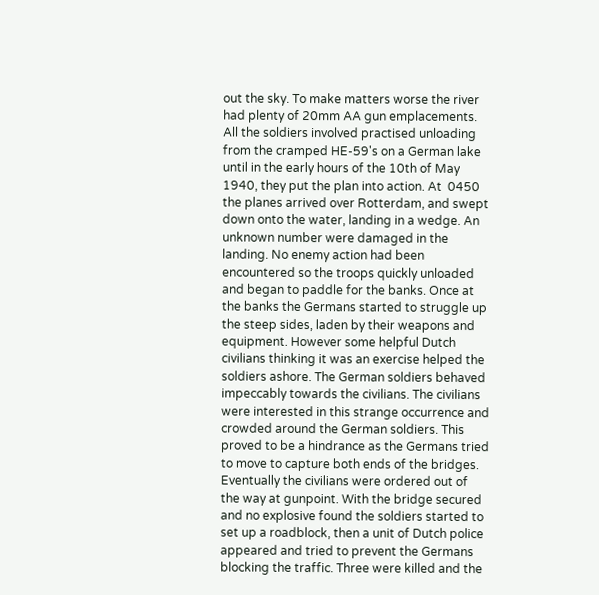out the sky. To make matters worse the river had plenty of 20mm AA gun emplacements.
All the soldiers involved practised unloading from the cramped HE-59's on a German lake until in the early hours of the 10th of May 1940, they put the plan into action. At  0450 the planes arrived over Rotterdam, and swept down onto the water, landing in a wedge. An unknown number were damaged in the landing. No enemy action had been encountered so the troops quickly unloaded and began to paddle for the banks. Once at the banks the Germans started to struggle up the steep sides, laden by their weapons and equipment. However some helpful Dutch civilians thinking it was an exercise helped the soldiers ashore. The German soldiers behaved impeccably towards the civilians. The civilians were interested in this strange occurrence and crowded around the German soldiers. This proved to be a hindrance as the Germans tried to move to capture both ends of the bridges. Eventually the civilians were ordered out of the way at gunpoint. With the bridge secured and no explosive found the soldiers started to set up a roadblock, then a unit of Dutch police appeared and tried to prevent the Germans blocking the traffic. Three were killed and the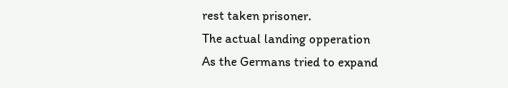rest taken prisoner.
The actual landing opperation
As the Germans tried to expand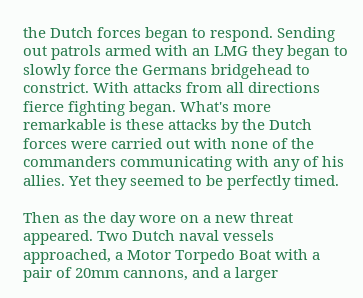the Dutch forces began to respond. Sending out patrols armed with an LMG they began to slowly force the Germans bridgehead to constrict. With attacks from all directions fierce fighting began. What's more remarkable is these attacks by the Dutch forces were carried out with none of the commanders communicating with any of his allies. Yet they seemed to be perfectly timed.

Then as the day wore on a new threat appeared. Two Dutch naval vessels approached, a Motor Torpedo Boat with a pair of 20mm cannons, and a larger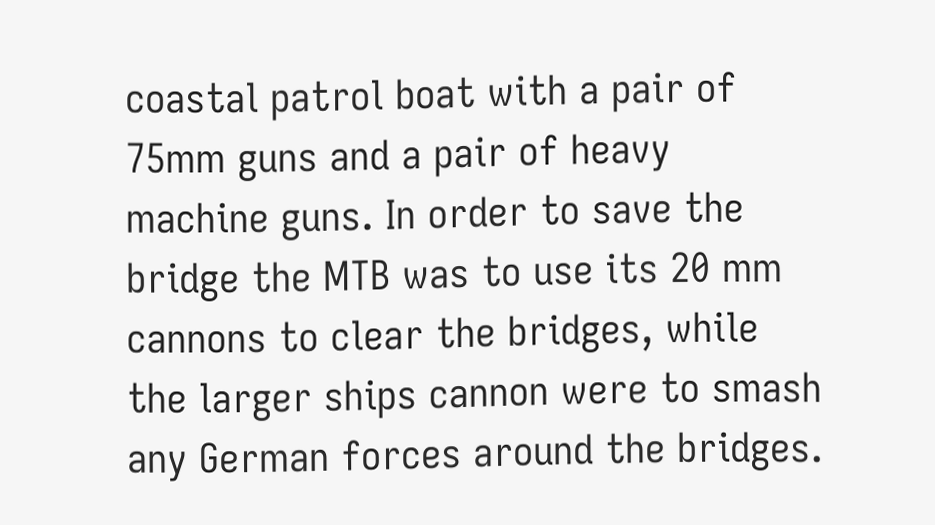coastal patrol boat with a pair of 75mm guns and a pair of heavy machine guns. In order to save the bridge the MTB was to use its 20 mm cannons to clear the bridges, while the larger ships cannon were to smash any German forces around the bridges.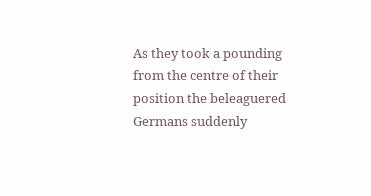As they took a pounding from the centre of their position the beleaguered Germans suddenly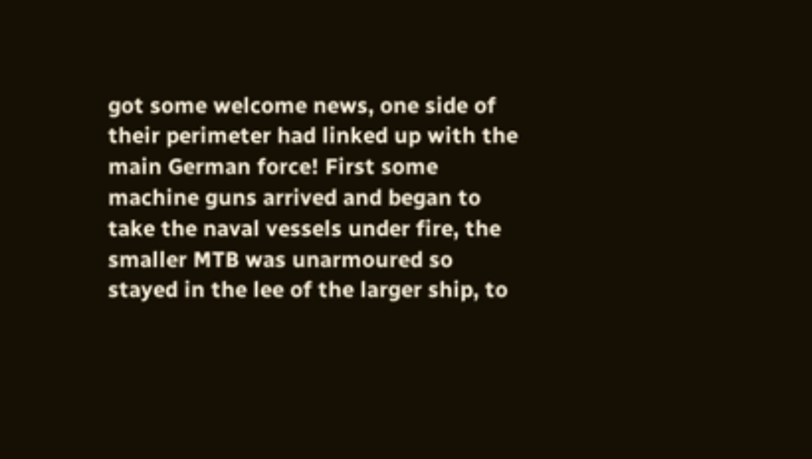got some welcome news, one side of their perimeter had linked up with the main German force! First some machine guns arrived and began to take the naval vessels under fire, the smaller MTB was unarmoured so stayed in the lee of the larger ship, to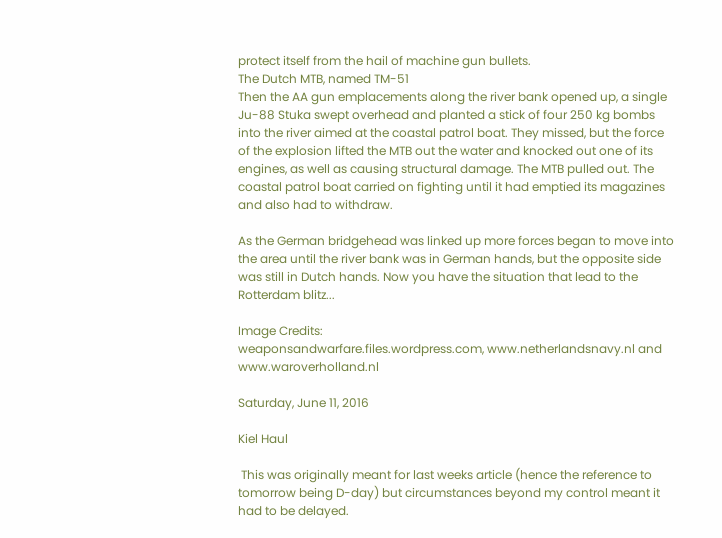protect itself from the hail of machine gun bullets.
The Dutch MTB, named TM-51
Then the AA gun emplacements along the river bank opened up, a single Ju-88 Stuka swept overhead and planted a stick of four 250 kg bombs into the river aimed at the coastal patrol boat. They missed, but the force of the explosion lifted the MTB out the water and knocked out one of its engines, as well as causing structural damage. The MTB pulled out. The coastal patrol boat carried on fighting until it had emptied its magazines and also had to withdraw.

As the German bridgehead was linked up more forces began to move into the area until the river bank was in German hands, but the opposite side was still in Dutch hands. Now you have the situation that lead to the Rotterdam blitz...

Image Credits:
weaponsandwarfare.files.wordpress.com, www.netherlandsnavy.nl and www.waroverholland.nl

Saturday, June 11, 2016

Kiel Haul

 This was originally meant for last weeks article (hence the reference to tomorrow being D-day) but circumstances beyond my control meant it had to be delayed.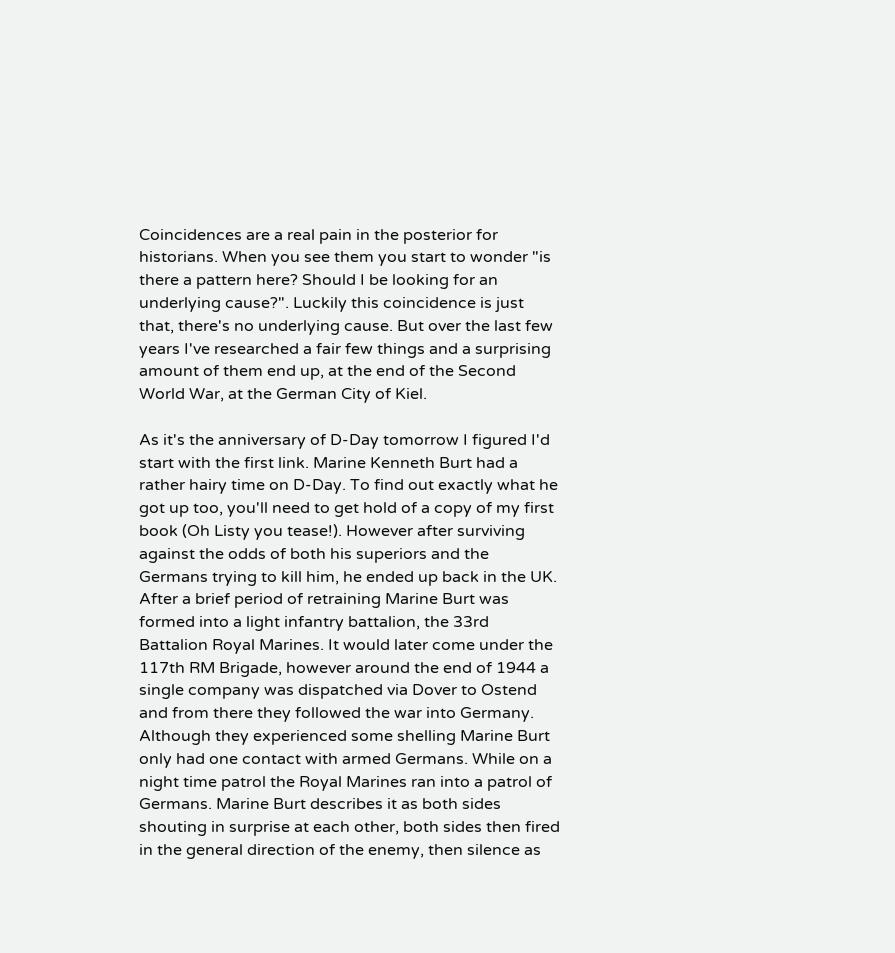Coincidences are a real pain in the posterior for historians. When you see them you start to wonder "is there a pattern here? Should I be looking for an underlying cause?". Luckily this coincidence is just that, there's no underlying cause. But over the last few years I've researched a fair few things and a surprising amount of them end up, at the end of the Second World War, at the German City of Kiel.

As it's the anniversary of D-Day tomorrow I figured I'd start with the first link. Marine Kenneth Burt had a rather hairy time on D-Day. To find out exactly what he got up too, you'll need to get hold of a copy of my first book (Oh Listy you tease!). However after surviving against the odds of both his superiors and the Germans trying to kill him, he ended up back in the UK.
After a brief period of retraining Marine Burt was formed into a light infantry battalion, the 33rd Battalion Royal Marines. It would later come under the 117th RM Brigade, however around the end of 1944 a single company was dispatched via Dover to Ostend and from there they followed the war into Germany. Although they experienced some shelling Marine Burt only had one contact with armed Germans. While on a night time patrol the Royal Marines ran into a patrol of Germans. Marine Burt describes it as both sides shouting in surprise at each other, both sides then fired in the general direction of the enemy, then silence as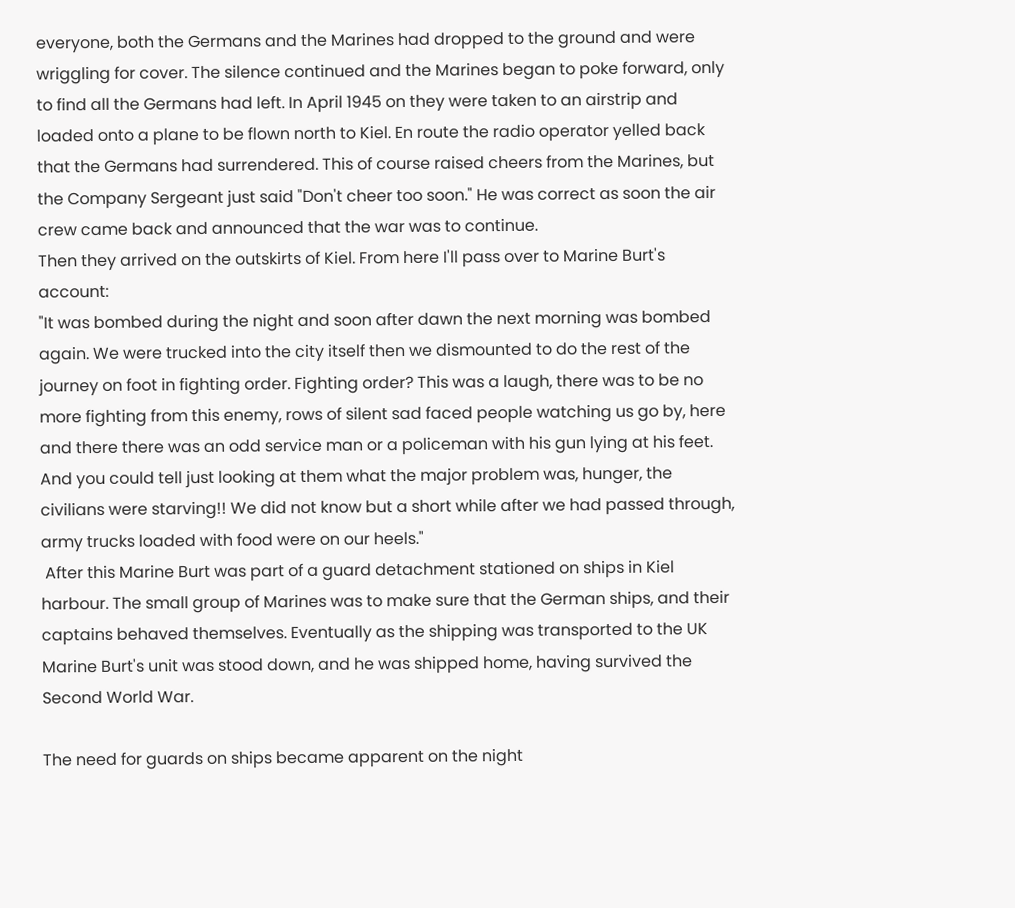everyone, both the Germans and the Marines had dropped to the ground and were wriggling for cover. The silence continued and the Marines began to poke forward, only to find all the Germans had left. In April 1945 on they were taken to an airstrip and loaded onto a plane to be flown north to Kiel. En route the radio operator yelled back that the Germans had surrendered. This of course raised cheers from the Marines, but the Company Sergeant just said "Don't cheer too soon." He was correct as soon the air crew came back and announced that the war was to continue.
Then they arrived on the outskirts of Kiel. From here I'll pass over to Marine Burt's account:
"It was bombed during the night and soon after dawn the next morning was bombed  again. We were trucked into the city itself then we dismounted to do the rest of the journey on foot in fighting order. Fighting order? This was a laugh, there was to be no more fighting from this enemy, rows of silent sad faced people watching us go by, here and there there was an odd service man or a policeman with his gun lying at his feet. And you could tell just looking at them what the major problem was, hunger, the civilians were starving!! We did not know but a short while after we had passed through, army trucks loaded with food were on our heels."
 After this Marine Burt was part of a guard detachment stationed on ships in Kiel harbour. The small group of Marines was to make sure that the German ships, and their captains behaved themselves. Eventually as the shipping was transported to the UK Marine Burt's unit was stood down, and he was shipped home, having survived the Second World War.

The need for guards on ships became apparent on the night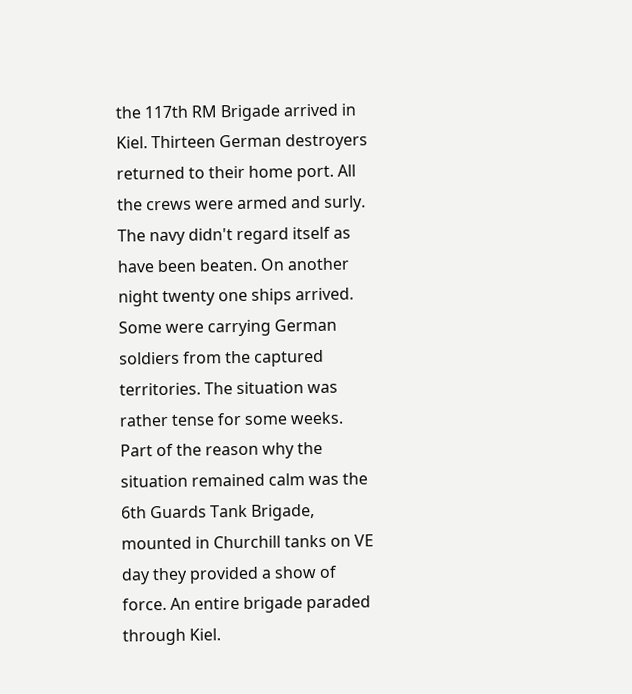the 117th RM Brigade arrived in Kiel. Thirteen German destroyers returned to their home port. All the crews were armed and surly. The navy didn't regard itself as have been beaten. On another night twenty one ships arrived. Some were carrying German soldiers from the captured territories. The situation was  rather tense for some weeks.
Part of the reason why the situation remained calm was the 6th Guards Tank Brigade, mounted in Churchill tanks on VE day they provided a show of force. An entire brigade paraded through Kiel.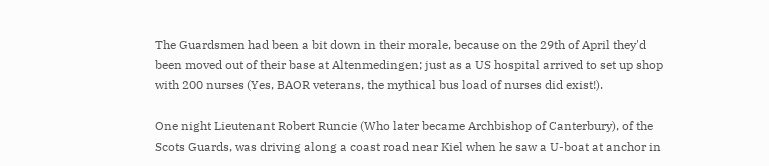The Guardsmen had been a bit down in their morale, because on the 29th of April they'd been moved out of their base at Altenmedingen; just as a US hospital arrived to set up shop with 200 nurses (Yes, BAOR veterans, the mythical bus load of nurses did exist!).

One night Lieutenant Robert Runcie (Who later became Archbishop of Canterbury), of the Scots Guards, was driving along a coast road near Kiel when he saw a U-boat at anchor in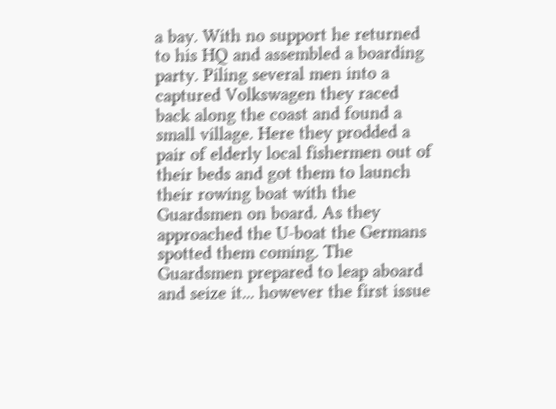a bay. With no support he returned to his HQ and assembled a boarding party. Piling several men into a captured Volkswagen they raced back along the coast and found a small village. Here they prodded a pair of elderly local fishermen out of their beds and got them to launch their rowing boat with the Guardsmen on board. As they approached the U-boat the Germans spotted them coming. The Guardsmen prepared to leap aboard and seize it... however the first issue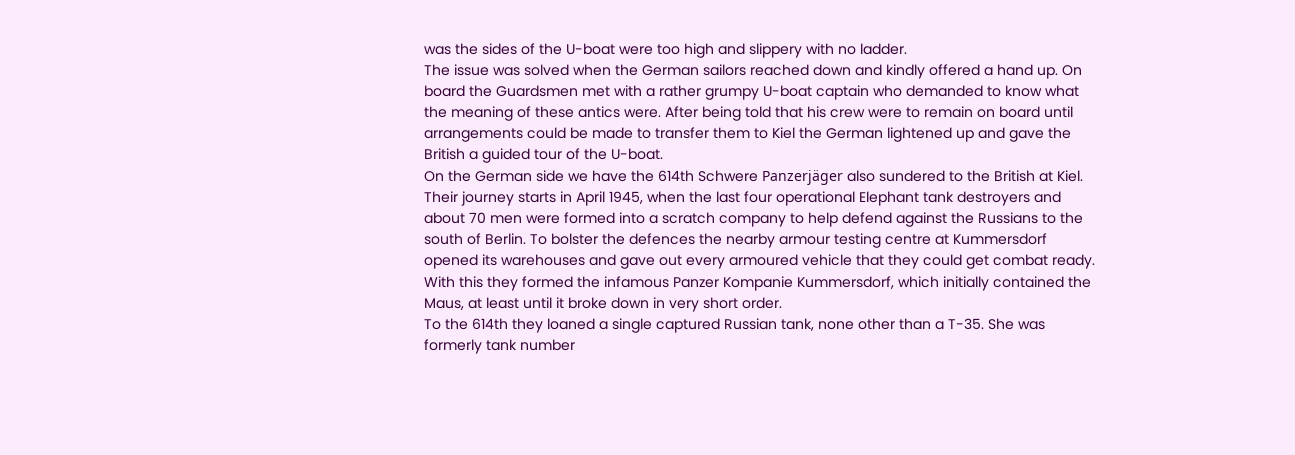was the sides of the U-boat were too high and slippery with no ladder.
The issue was solved when the German sailors reached down and kindly offered a hand up. On board the Guardsmen met with a rather grumpy U-boat captain who demanded to know what the meaning of these antics were. After being told that his crew were to remain on board until arrangements could be made to transfer them to Kiel the German lightened up and gave the British a guided tour of the U-boat.
On the German side we have the 614th Schwere Panzerjäger also sundered to the British at Kiel. Their journey starts in April 1945, when the last four operational Elephant tank destroyers and about 70 men were formed into a scratch company to help defend against the Russians to the south of Berlin. To bolster the defences the nearby armour testing centre at Kummersdorf opened its warehouses and gave out every armoured vehicle that they could get combat ready. With this they formed the infamous Panzer Kompanie Kummersdorf, which initially contained the Maus, at least until it broke down in very short order.
To the 614th they loaned a single captured Russian tank, none other than a T-35. She was formerly tank number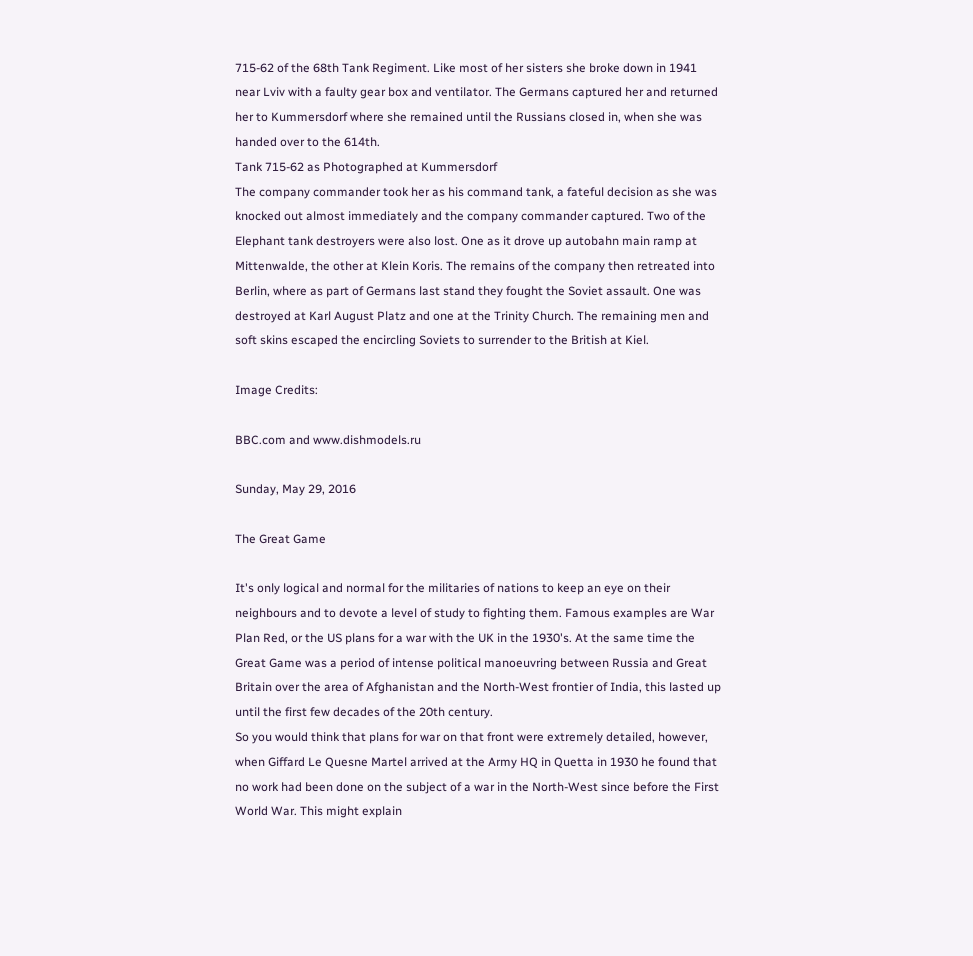715-62 of the 68th Tank Regiment. Like most of her sisters she broke down in 1941 near Lviv with a faulty gear box and ventilator. The Germans captured her and returned her to Kummersdorf where she remained until the Russians closed in, when she was handed over to the 614th.
Tank 715-62 as Photographed at Kummersdorf
The company commander took her as his command tank, a fateful decision as she was knocked out almost immediately and the company commander captured. Two of the Elephant tank destroyers were also lost. One as it drove up autobahn main ramp at Mittenwalde, the other at Klein Koris. The remains of the company then retreated into Berlin, where as part of Germans last stand they fought the Soviet assault. One was destroyed at Karl August Platz and one at the Trinity Church. The remaining men and soft skins escaped the encircling Soviets to surrender to the British at Kiel.

Image Credits:

BBC.com and www.dishmodels.ru

Sunday, May 29, 2016

The Great Game

It's only logical and normal for the militaries of nations to keep an eye on their neighbours and to devote a level of study to fighting them. Famous examples are War Plan Red, or the US plans for a war with the UK in the 1930's. At the same time the Great Game was a period of intense political manoeuvring between Russia and Great Britain over the area of Afghanistan and the North-West frontier of India, this lasted up until the first few decades of the 20th century.
So you would think that plans for war on that front were extremely detailed, however, when Giffard Le Quesne Martel arrived at the Army HQ in Quetta in 1930 he found that no work had been done on the subject of a war in the North-West since before the First World War. This might explain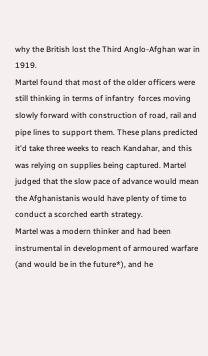why the British lost the Third Anglo-Afghan war in 1919.
Martel found that most of the older officers were still thinking in terms of infantry  forces moving slowly forward with construction of road, rail and pipe lines to support them. These plans predicted it'd take three weeks to reach Kandahar, and this was relying on supplies being captured. Martel judged that the slow pace of advance would mean the Afghanistanis would have plenty of time to conduct a scorched earth strategy.
Martel was a modern thinker and had been instrumental in development of armoured warfare (and would be in the future*), and he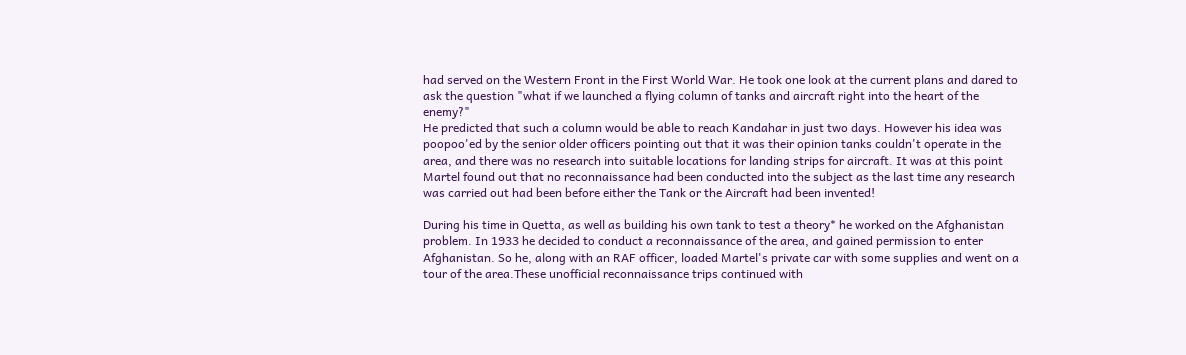had served on the Western Front in the First World War. He took one look at the current plans and dared to ask the question "what if we launched a flying column of tanks and aircraft right into the heart of the enemy?"
He predicted that such a column would be able to reach Kandahar in just two days. However his idea was poopoo'ed by the senior older officers pointing out that it was their opinion tanks couldn't operate in the area, and there was no research into suitable locations for landing strips for aircraft. It was at this point Martel found out that no reconnaissance had been conducted into the subject as the last time any research was carried out had been before either the Tank or the Aircraft had been invented!

During his time in Quetta, as well as building his own tank to test a theory* he worked on the Afghanistan problem. In 1933 he decided to conduct a reconnaissance of the area, and gained permission to enter Afghanistan. So he, along with an RAF officer, loaded Martel's private car with some supplies and went on a tour of the area.These unofficial reconnaissance trips continued with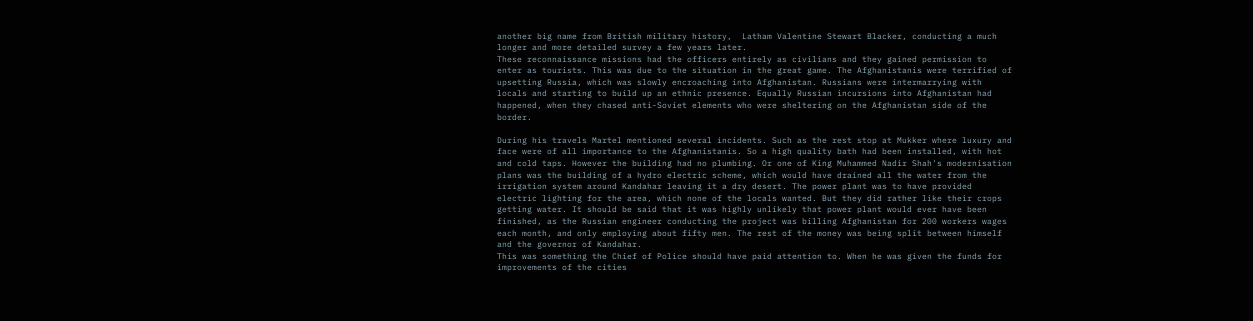another big name from British military history,  Latham Valentine Stewart Blacker, conducting a much longer and more detailed survey a few years later.
These reconnaissance missions had the officers entirely as civilians and they gained permission to enter as tourists. This was due to the situation in the great game. The Afghanistanis were terrified of upsetting Russia, which was slowly encroaching into Afghanistan. Russians were intermarrying with locals and starting to build up an ethnic presence. Equally Russian incursions into Afghanistan had happened, when they chased anti-Soviet elements who were sheltering on the Afghanistan side of the border.

During his travels Martel mentioned several incidents. Such as the rest stop at Mukker where luxury and face were of all importance to the Afghanistanis. So a high quality bath had been installed, with hot and cold taps. However the building had no plumbing. Or one of King Muhammed Nadir Shah's modernisation plans was the building of a hydro electric scheme, which would have drained all the water from the irrigation system around Kandahar leaving it a dry desert. The power plant was to have provided electric lighting for the area, which none of the locals wanted. But they did rather like their crops getting water. It should be said that it was highly unlikely that power plant would ever have been finished, as the Russian engineer conducting the project was billing Afghanistan for 200 workers wages each month, and only employing about fifty men. The rest of the money was being split between himself and the governor of Kandahar.
This was something the Chief of Police should have paid attention to. When he was given the funds for improvements of the cities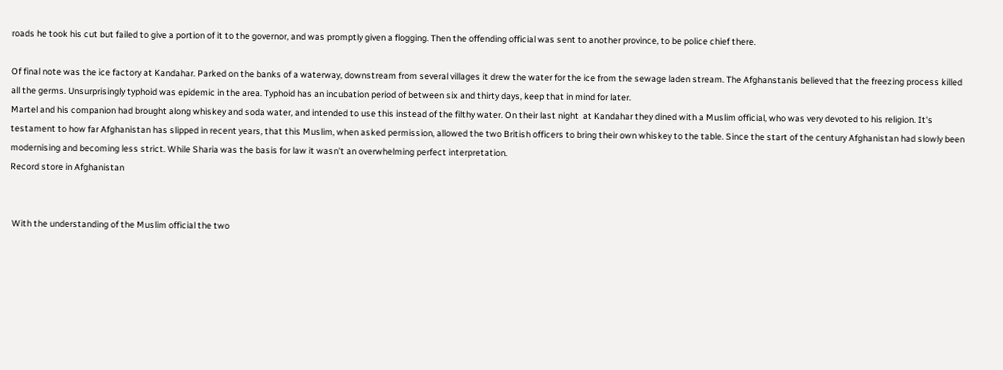roads he took his cut but failed to give a portion of it to the governor, and was promptly given a flogging. Then the offending official was sent to another province, to be police chief there.

Of final note was the ice factory at Kandahar. Parked on the banks of a waterway, downstream from several villages it drew the water for the ice from the sewage laden stream. The Afghanstanis believed that the freezing process killed all the germs. Unsurprisingly typhoid was epidemic in the area. Typhoid has an incubation period of between six and thirty days, keep that in mind for later.
Martel and his companion had brought along whiskey and soda water, and intended to use this instead of the filthy water. On their last night  at Kandahar they dined with a Muslim official, who was very devoted to his religion. It's testament to how far Afghanistan has slipped in recent years, that this Muslim, when asked permission, allowed the two British officers to bring their own whiskey to the table. Since the start of the century Afghanistan had slowly been modernising and becoming less strict. While Sharia was the basis for law it wasn't an overwhelming perfect interpretation.
Record store in Afghanistan


 With the understanding of the Muslim official the two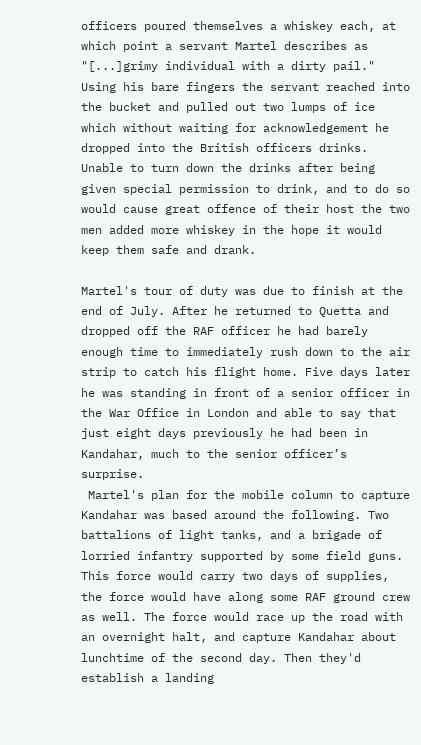officers poured themselves a whiskey each, at which point a servant Martel describes as "[...]grimy individual with a dirty pail." Using his bare fingers the servant reached into the bucket and pulled out two lumps of ice which without waiting for acknowledgement he dropped into the British officers drinks. Unable to turn down the drinks after being given special permission to drink, and to do so would cause great offence of their host the two men added more whiskey in the hope it would keep them safe and drank.

Martel's tour of duty was due to finish at the end of July. After he returned to Quetta and dropped off the RAF officer he had barely enough time to immediately rush down to the air strip to catch his flight home. Five days later he was standing in front of a senior officer in the War Office in London and able to say that just eight days previously he had been in Kandahar, much to the senior officer’s surprise.
 Martel's plan for the mobile column to capture Kandahar was based around the following. Two battalions of light tanks, and a brigade of lorried infantry supported by some field guns. This force would carry two days of supplies, the force would have along some RAF ground crew as well. The force would race up the road with an overnight halt, and capture Kandahar about lunchtime of the second day. Then they'd establish a landing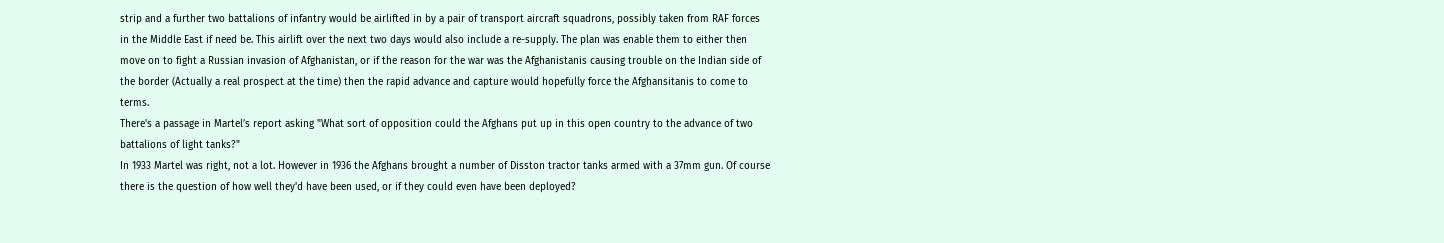strip and a further two battalions of infantry would be airlifted in by a pair of transport aircraft squadrons, possibly taken from RAF forces in the Middle East if need be. This airlift over the next two days would also include a re-supply. The plan was enable them to either then move on to fight a Russian invasion of Afghanistan, or if the reason for the war was the Afghanistanis causing trouble on the Indian side of the border (Actually a real prospect at the time) then the rapid advance and capture would hopefully force the Afghansitanis to come to terms.
There's a passage in Martel’s report asking "What sort of opposition could the Afghans put up in this open country to the advance of two battalions of light tanks?"
In 1933 Martel was right, not a lot. However in 1936 the Afghans brought a number of Disston tractor tanks armed with a 37mm gun. Of course there is the question of how well they'd have been used, or if they could even have been deployed?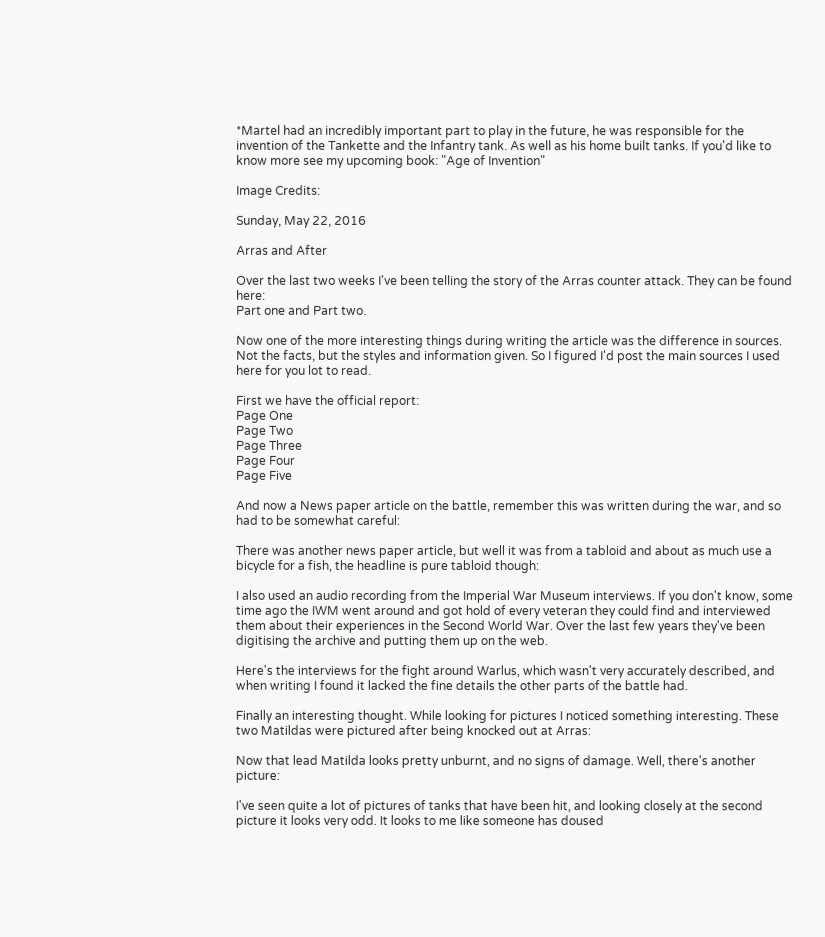*Martel had an incredibly important part to play in the future, he was responsible for the invention of the Tankette and the Infantry tank. As well as his home built tanks. If you'd like to know more see my upcoming book: "Age of Invention"

Image Credits:

Sunday, May 22, 2016

Arras and After

Over the last two weeks I've been telling the story of the Arras counter attack. They can be found here:
Part one and Part two.

Now one of the more interesting things during writing the article was the difference in sources. Not the facts, but the styles and information given. So I figured I'd post the main sources I used here for you lot to read.

First we have the official report:
Page One
Page Two
Page Three
Page Four
Page Five

And now a News paper article on the battle, remember this was written during the war, and so had to be somewhat careful:

There was another news paper article, but well it was from a tabloid and about as much use a bicycle for a fish, the headline is pure tabloid though:

I also used an audio recording from the Imperial War Museum interviews. If you don't know, some time ago the IWM went around and got hold of every veteran they could find and interviewed them about their experiences in the Second World War. Over the last few years they've been digitising the archive and putting them up on the web.

Here's the interviews for the fight around Warlus, which wasn't very accurately described, and when writing I found it lacked the fine details the other parts of the battle had.

Finally an interesting thought. While looking for pictures I noticed something interesting. These two Matildas were pictured after being knocked out at Arras:

Now that lead Matilda looks pretty unburnt, and no signs of damage. Well, there's another picture:

I've seen quite a lot of pictures of tanks that have been hit, and looking closely at the second picture it looks very odd. It looks to me like someone has doused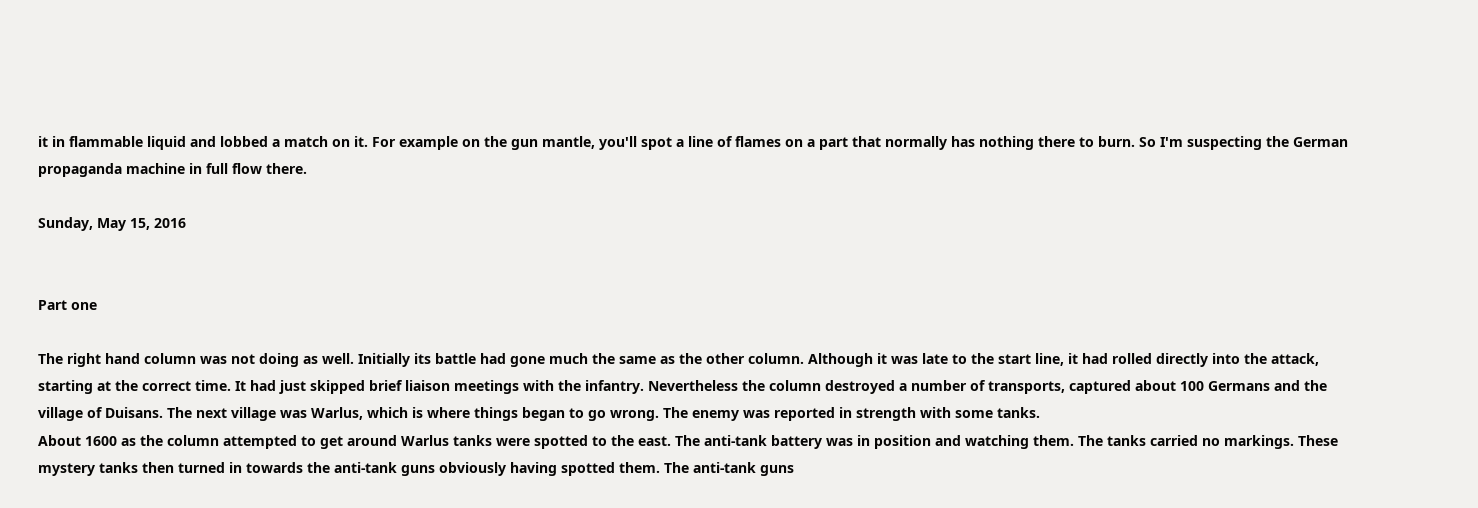it in flammable liquid and lobbed a match on it. For example on the gun mantle, you'll spot a line of flames on a part that normally has nothing there to burn. So I'm suspecting the German propaganda machine in full flow there.

Sunday, May 15, 2016


Part one

The right hand column was not doing as well. Initially its battle had gone much the same as the other column. Although it was late to the start line, it had rolled directly into the attack, starting at the correct time. It had just skipped brief liaison meetings with the infantry. Nevertheless the column destroyed a number of transports, captured about 100 Germans and the village of Duisans. The next village was Warlus, which is where things began to go wrong. The enemy was reported in strength with some tanks.
About 1600 as the column attempted to get around Warlus tanks were spotted to the east. The anti-tank battery was in position and watching them. The tanks carried no markings. These mystery tanks then turned in towards the anti-tank guns obviously having spotted them. The anti-tank guns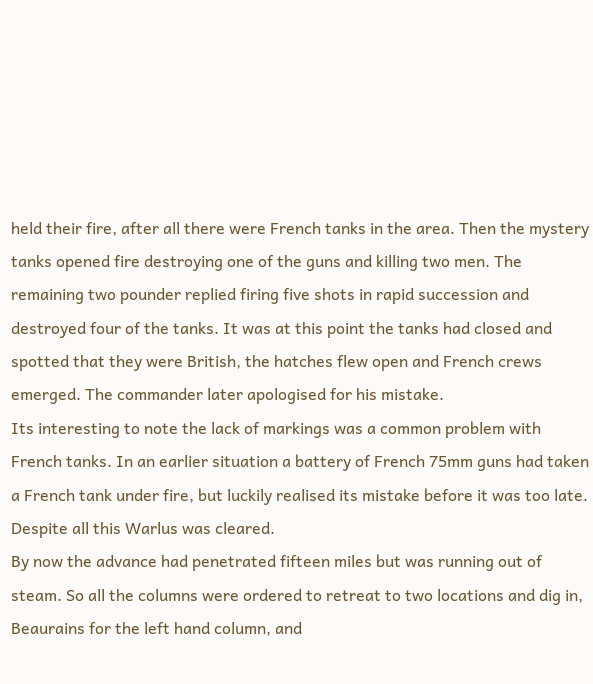held their fire, after all there were French tanks in the area. Then the mystery tanks opened fire destroying one of the guns and killing two men. The remaining two pounder replied firing five shots in rapid succession and destroyed four of the tanks. It was at this point the tanks had closed and spotted that they were British, the hatches flew open and French crews emerged. The commander later apologised for his mistake.
Its interesting to note the lack of markings was a common problem with French tanks. In an earlier situation a battery of French 75mm guns had taken a French tank under fire, but luckily realised its mistake before it was too late. Despite all this Warlus was cleared.
By now the advance had penetrated fifteen miles but was running out of steam. So all the columns were ordered to retreat to two locations and dig in, Beaurains for the left hand column, and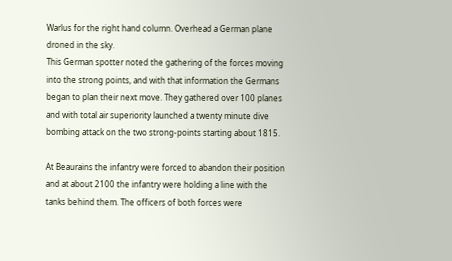Warlus for the right hand column. Overhead a German plane droned in the sky.
This German spotter noted the gathering of the forces moving into the strong points, and with that information the Germans began to plan their next move. They gathered over 100 planes and with total air superiority launched a twenty minute dive bombing attack on the two strong-points starting about 1815.

At Beaurains the infantry were forced to abandon their position and at about 2100 the infantry were holding a line with the tanks behind them. The officers of both forces were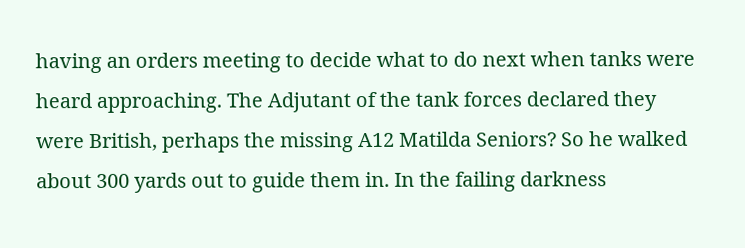having an orders meeting to decide what to do next when tanks were heard approaching. The Adjutant of the tank forces declared they were British, perhaps the missing A12 Matilda Seniors? So he walked about 300 yards out to guide them in. In the failing darkness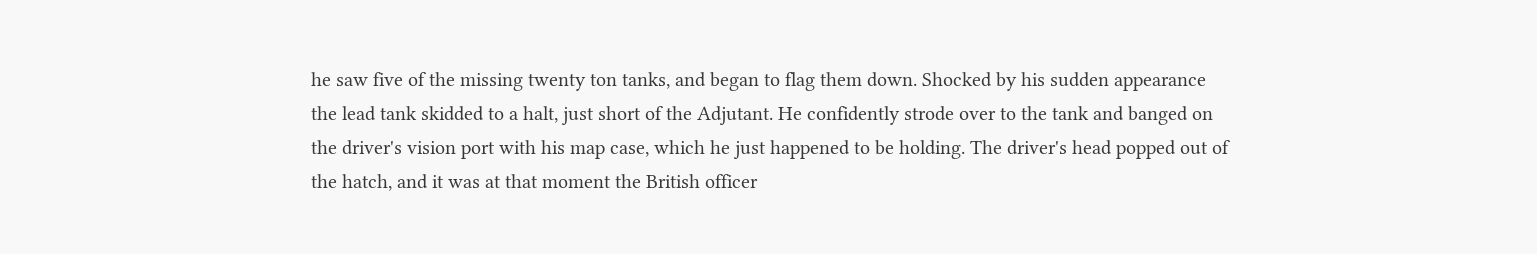he saw five of the missing twenty ton tanks, and began to flag them down. Shocked by his sudden appearance the lead tank skidded to a halt, just short of the Adjutant. He confidently strode over to the tank and banged on the driver's vision port with his map case, which he just happened to be holding. The driver's head popped out of the hatch, and it was at that moment the British officer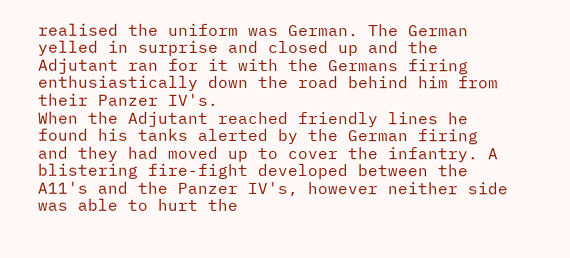realised the uniform was German. The German yelled in surprise and closed up and the Adjutant ran for it with the Germans firing enthusiastically down the road behind him from their Panzer IV's.
When the Adjutant reached friendly lines he found his tanks alerted by the German firing and they had moved up to cover the infantry. A blistering fire-fight developed between the A11's and the Panzer IV's, however neither side was able to hurt the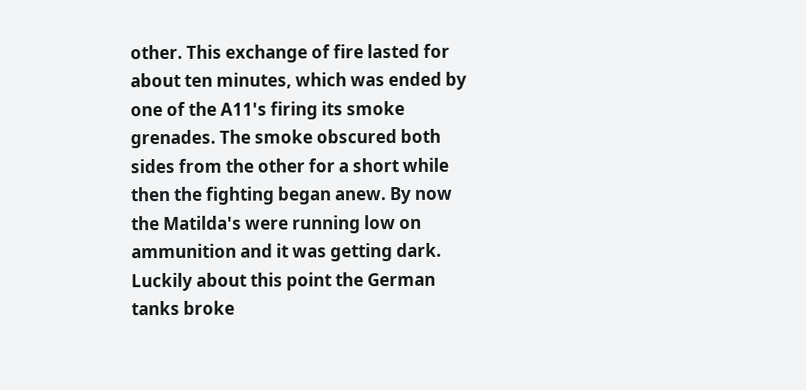other. This exchange of fire lasted for about ten minutes, which was ended by one of the A11's firing its smoke grenades. The smoke obscured both sides from the other for a short while then the fighting began anew. By now the Matilda's were running low on ammunition and it was getting dark. Luckily about this point the German tanks broke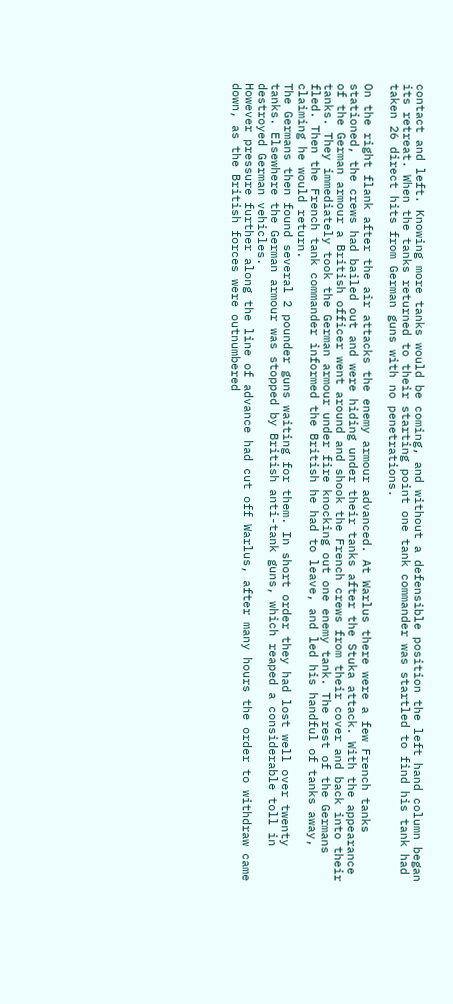contact and left. Knowing more tanks would be coming, and without a defensible position the left hand column began its retreat. When the tanks returned to their starting point one tank commander was startled to find his tank had taken 26 direct hits from German guns with no penetrations.

On the right flank after the air attacks the enemy armour advanced. At Warlus there were a few French tanks stationed, the crews had bailed out and were hiding under their tanks after the Stuka attack. With the appearance of the German armour a British officer went around and shook the French crews from their cover and back into their tanks. They immediately took the German armour under fire knocking out one enemy tank. The rest of the Germans fled. Then the French tank commander informed the British he had to leave, and led his handful of tanks away, claiming he would return.
The Germans then found several 2 pounder guns waiting for them. In short order they had lost well over twenty tanks. Elsewhere the German armour was stopped by British anti-tank guns, which reaped a considerable toll in destroyed German vehicles.
However pressure further along the line of advance had cut off Warlus, after many hours the order to withdraw came down, as the British forces were outnumbered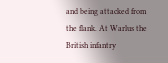and being attacked from the flank. At Warlus the British infantry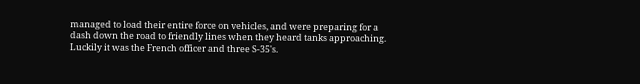managed to load their entire force on vehicles, and were preparing for a dash down the road to friendly lines when they heard tanks approaching. Luckily it was the French officer and three S-35's.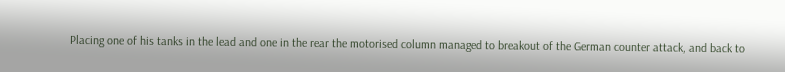Placing one of his tanks in the lead and one in the rear the motorised column managed to breakout of the German counter attack, and back to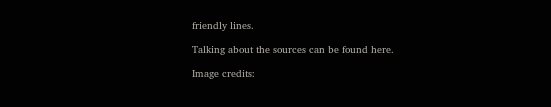friendly lines.

Talking about the sources can be found here.

Image credits: